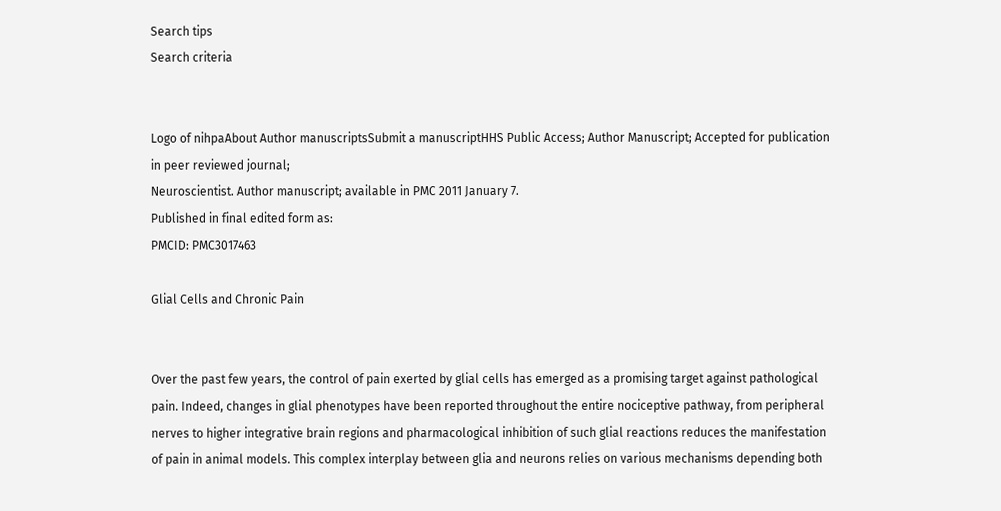Search tips
Search criteria


Logo of nihpaAbout Author manuscriptsSubmit a manuscriptHHS Public Access; Author Manuscript; Accepted for publication in peer reviewed journal;
Neuroscientist. Author manuscript; available in PMC 2011 January 7.
Published in final edited form as:
PMCID: PMC3017463

Glial Cells and Chronic Pain


Over the past few years, the control of pain exerted by glial cells has emerged as a promising target against pathological pain. Indeed, changes in glial phenotypes have been reported throughout the entire nociceptive pathway, from peripheral nerves to higher integrative brain regions and pharmacological inhibition of such glial reactions reduces the manifestation of pain in animal models. This complex interplay between glia and neurons relies on various mechanisms depending both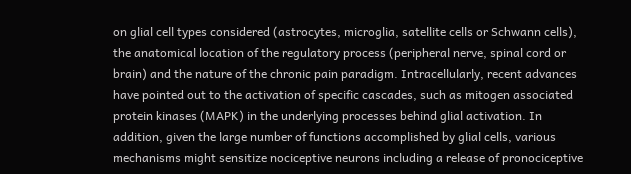on glial cell types considered (astrocytes, microglia, satellite cells or Schwann cells), the anatomical location of the regulatory process (peripheral nerve, spinal cord or brain) and the nature of the chronic pain paradigm. Intracellularly, recent advances have pointed out to the activation of specific cascades, such as mitogen associated protein kinases (MAPK) in the underlying processes behind glial activation. In addition, given the large number of functions accomplished by glial cells, various mechanisms might sensitize nociceptive neurons including a release of pronociceptive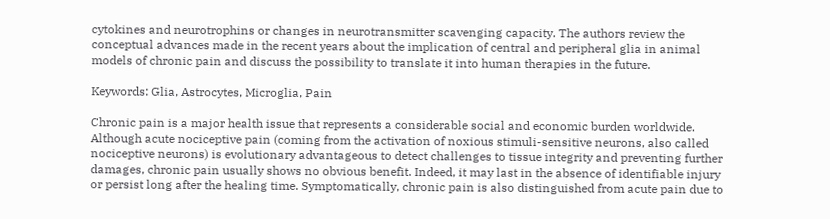cytokines and neurotrophins or changes in neurotransmitter scavenging capacity. The authors review the conceptual advances made in the recent years about the implication of central and peripheral glia in animal models of chronic pain and discuss the possibility to translate it into human therapies in the future.

Keywords: Glia, Astrocytes, Microglia, Pain

Chronic pain is a major health issue that represents a considerable social and economic burden worldwide. Although acute nociceptive pain (coming from the activation of noxious stimuli-sensitive neurons, also called nociceptive neurons) is evolutionary advantageous to detect challenges to tissue integrity and preventing further damages, chronic pain usually shows no obvious benefit. Indeed, it may last in the absence of identifiable injury or persist long after the healing time. Symptomatically, chronic pain is also distinguished from acute pain due to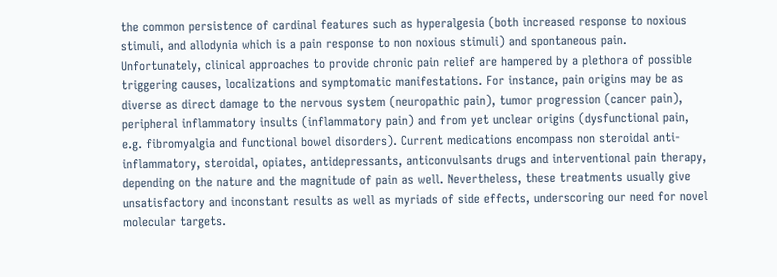the common persistence of cardinal features such as hyperalgesia (both increased response to noxious stimuli, and allodynia which is a pain response to non noxious stimuli) and spontaneous pain. Unfortunately, clinical approaches to provide chronic pain relief are hampered by a plethora of possible triggering causes, localizations and symptomatic manifestations. For instance, pain origins may be as diverse as direct damage to the nervous system (neuropathic pain), tumor progression (cancer pain), peripheral inflammatory insults (inflammatory pain) and from yet unclear origins (dysfunctional pain, e.g. fibromyalgia and functional bowel disorders). Current medications encompass non steroidal anti-inflammatory, steroidal, opiates, antidepressants, anticonvulsants drugs and interventional pain therapy, depending on the nature and the magnitude of pain as well. Nevertheless, these treatments usually give unsatisfactory and inconstant results as well as myriads of side effects, underscoring our need for novel molecular targets.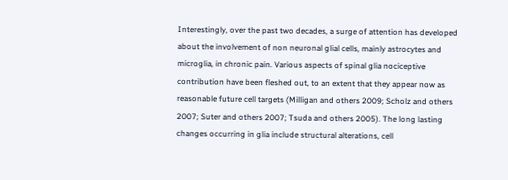Interestingly, over the past two decades, a surge of attention has developed about the involvement of non neuronal glial cells, mainly astrocytes and microglia, in chronic pain. Various aspects of spinal glia nociceptive contribution have been fleshed out, to an extent that they appear now as reasonable future cell targets (Milligan and others 2009; Scholz and others 2007; Suter and others 2007; Tsuda and others 2005). The long lasting changes occurring in glia include structural alterations, cell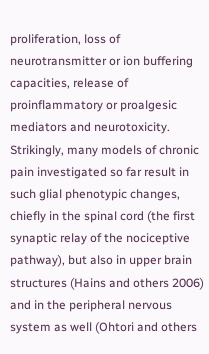proliferation, loss of neurotransmitter or ion buffering capacities, release of proinflammatory or proalgesic mediators and neurotoxicity. Strikingly, many models of chronic pain investigated so far result in such glial phenotypic changes, chiefly in the spinal cord (the first synaptic relay of the nociceptive pathway), but also in upper brain structures (Hains and others 2006) and in the peripheral nervous system as well (Ohtori and others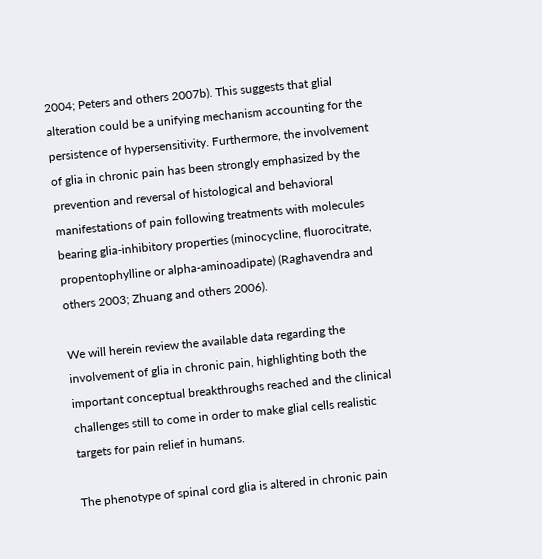2004; Peters and others 2007b). This suggests that glial alteration could be a unifying mechanism accounting for the persistence of hypersensitivity. Furthermore, the involvement of glia in chronic pain has been strongly emphasized by the prevention and reversal of histological and behavioral manifestations of pain following treatments with molecules bearing glia-inhibitory properties (minocycline, fluorocitrate, propentophylline or alpha-aminoadipate) (Raghavendra and others 2003; Zhuang and others 2006).

We will herein review the available data regarding the involvement of glia in chronic pain, highlighting both the important conceptual breakthroughs reached and the clinical challenges still to come in order to make glial cells realistic targets for pain relief in humans.

The phenotype of spinal cord glia is altered in chronic pain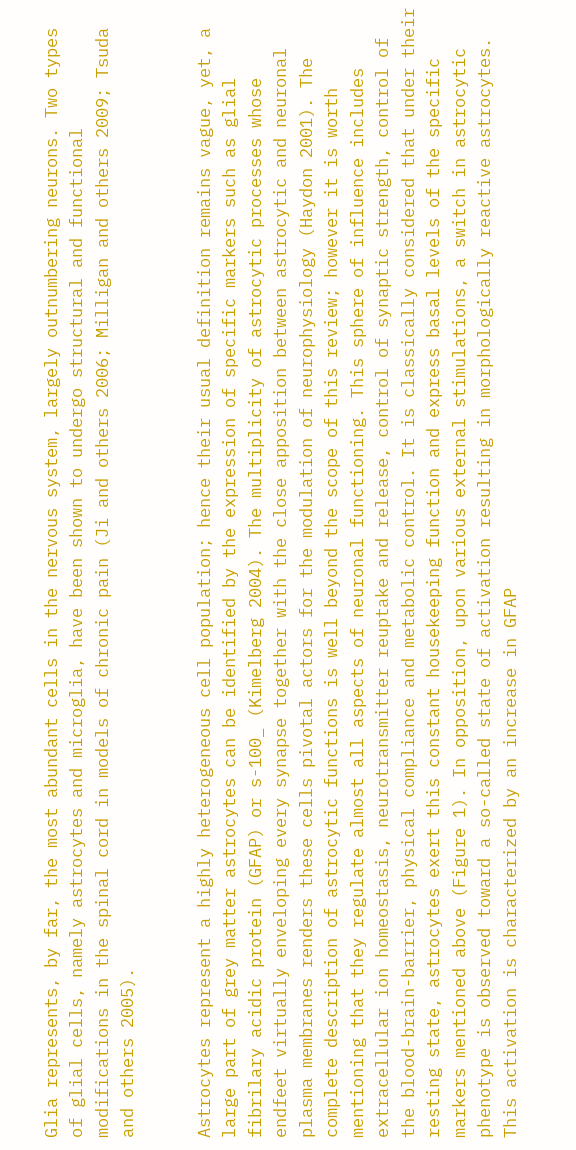Glia represents, by far, the most abundant cells in the nervous system, largely outnumbering neurons. Two types of glial cells, namely astrocytes and microglia, have been shown to undergo structural and functional modifications in the spinal cord in models of chronic pain (Ji and others 2006; Milligan and others 2009; Tsuda and others 2005).


Astrocytes represent a highly heterogeneous cell population; hence their usual definition remains vague, yet, a large part of grey matter astrocytes can be identified by the expression of specific markers such as glial fibrilary acidic protein (GFAP) or s-100_ (Kimelberg 2004). The multiplicity of astrocytic processes whose endfeet virtually enveloping every synapse together with the close apposition between astrocytic and neuronal plasma membranes renders these cells pivotal actors for the modulation of neurophysiology (Haydon 2001). The complete description of astrocytic functions is well beyond the scope of this review; however it is worth mentioning that they regulate almost all aspects of neuronal functioning. This sphere of influence includes extracellular ion homeostasis, neurotransmitter reuptake and release, control of synaptic strength, control of the blood-brain-barrier, physical compliance and metabolic control. It is classically considered that under their resting state, astrocytes exert this constant housekeeping function and express basal levels of the specific markers mentioned above (Figure 1). In opposition, upon various external stimulations, a switch in astrocytic phenotype is observed toward a so-called state of activation resulting in morphologically reactive astrocytes. This activation is characterized by an increase in GFAP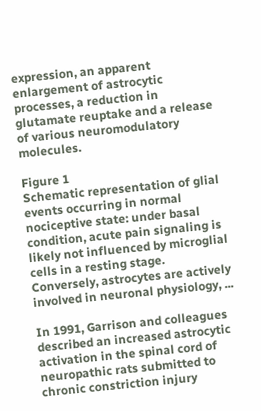expression, an apparent enlargement of astrocytic processes, a reduction in glutamate reuptake and a release of various neuromodulatory molecules.

Figure 1
Schematic representation of glial events occurring in normal nociceptive state: under basal condition, acute pain signaling is likely not influenced by microglial cells in a resting stage. Conversely, astrocytes are actively involved in neuronal physiology, ...

In 1991, Garrison and colleagues described an increased astrocytic activation in the spinal cord of neuropathic rats submitted to chronic constriction injury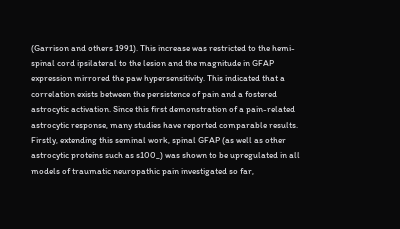(Garrison and others 1991). This increase was restricted to the hemi-spinal cord ipsilateral to the lesion and the magnitude in GFAP expression mirrored the paw hypersensitivity. This indicated that a correlation exists between the persistence of pain and a fostered astrocytic activation. Since this first demonstration of a pain-related astrocytic response, many studies have reported comparable results. Firstly, extending this seminal work, spinal GFAP (as well as other astrocytic proteins such as s100_) was shown to be upregulated in all models of traumatic neuropathic pain investigated so far,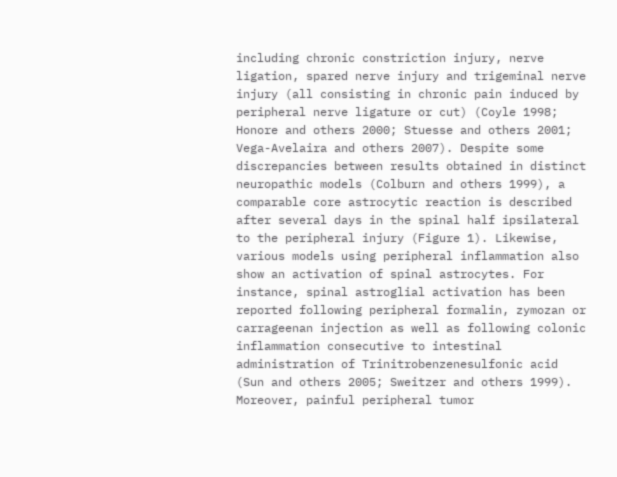including chronic constriction injury, nerve ligation, spared nerve injury and trigeminal nerve injury (all consisting in chronic pain induced by peripheral nerve ligature or cut) (Coyle 1998; Honore and others 2000; Stuesse and others 2001; Vega-Avelaira and others 2007). Despite some discrepancies between results obtained in distinct neuropathic models (Colburn and others 1999), a comparable core astrocytic reaction is described after several days in the spinal half ipsilateral to the peripheral injury (Figure 1). Likewise, various models using peripheral inflammation also show an activation of spinal astrocytes. For instance, spinal astroglial activation has been reported following peripheral formalin, zymozan or carrageenan injection as well as following colonic inflammation consecutive to intestinal administration of Trinitrobenzenesulfonic acid (Sun and others 2005; Sweitzer and others 1999). Moreover, painful peripheral tumor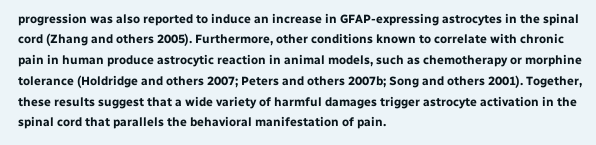progression was also reported to induce an increase in GFAP-expressing astrocytes in the spinal cord (Zhang and others 2005). Furthermore, other conditions known to correlate with chronic pain in human produce astrocytic reaction in animal models, such as chemotherapy or morphine tolerance (Holdridge and others 2007; Peters and others 2007b; Song and others 2001). Together, these results suggest that a wide variety of harmful damages trigger astrocyte activation in the spinal cord that parallels the behavioral manifestation of pain.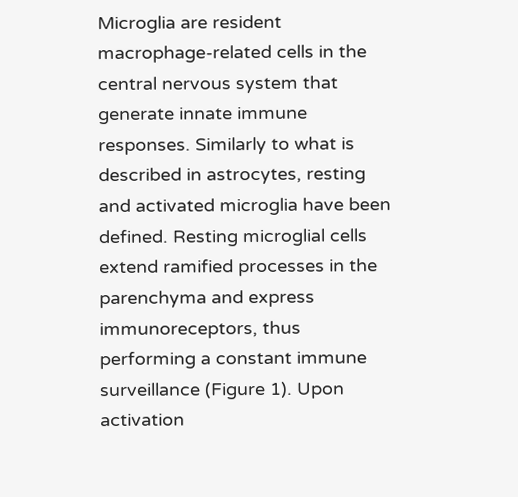Microglia are resident macrophage-related cells in the central nervous system that generate innate immune responses. Similarly to what is described in astrocytes, resting and activated microglia have been defined. Resting microglial cells extend ramified processes in the parenchyma and express immunoreceptors, thus performing a constant immune surveillance (Figure 1). Upon activation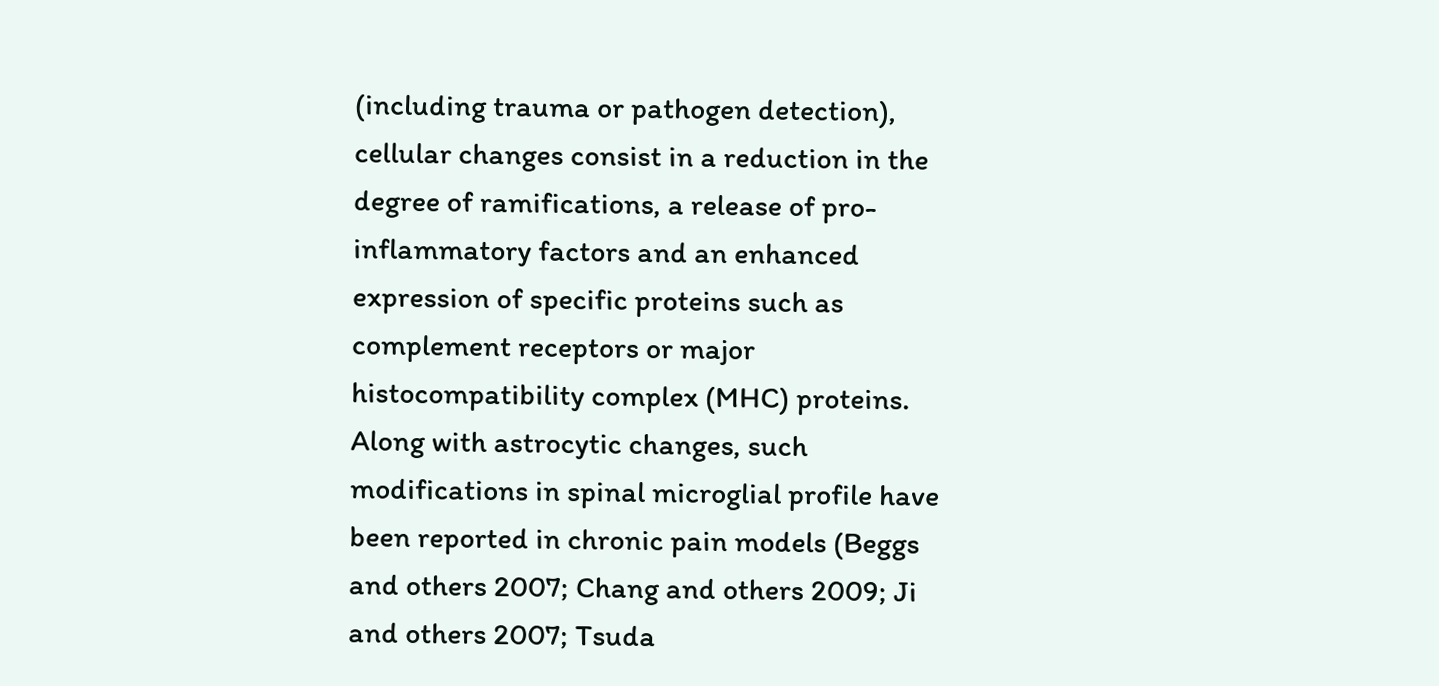(including trauma or pathogen detection), cellular changes consist in a reduction in the degree of ramifications, a release of pro-inflammatory factors and an enhanced expression of specific proteins such as complement receptors or major histocompatibility complex (MHC) proteins. Along with astrocytic changes, such modifications in spinal microglial profile have been reported in chronic pain models (Beggs and others 2007; Chang and others 2009; Ji and others 2007; Tsuda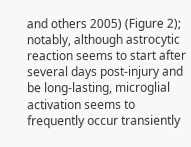and others 2005) (Figure 2); notably, although astrocytic reaction seems to start after several days post-injury and be long-lasting, microglial activation seems to frequently occur transiently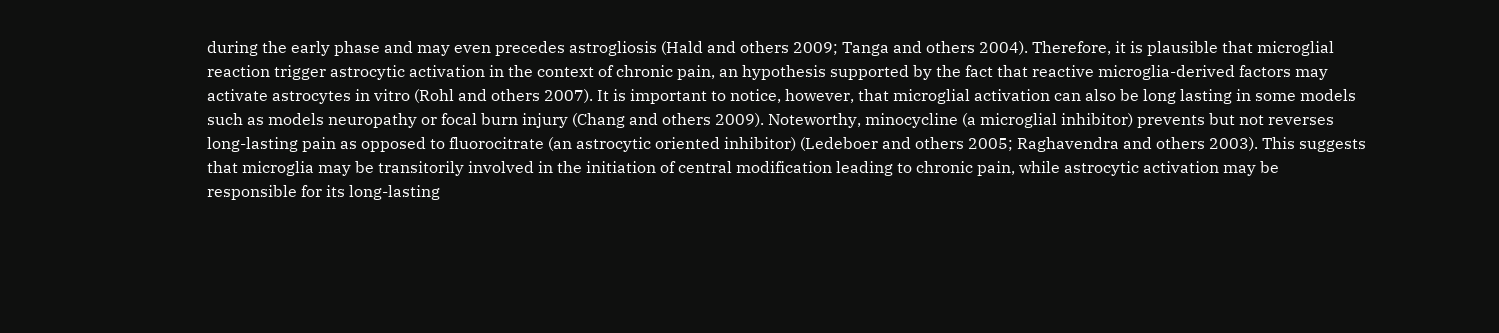during the early phase and may even precedes astrogliosis (Hald and others 2009; Tanga and others 2004). Therefore, it is plausible that microglial reaction trigger astrocytic activation in the context of chronic pain, an hypothesis supported by the fact that reactive microglia-derived factors may activate astrocytes in vitro (Rohl and others 2007). It is important to notice, however, that microglial activation can also be long lasting in some models such as models neuropathy or focal burn injury (Chang and others 2009). Noteworthy, minocycline (a microglial inhibitor) prevents but not reverses long-lasting pain as opposed to fluorocitrate (an astrocytic oriented inhibitor) (Ledeboer and others 2005; Raghavendra and others 2003). This suggests that microglia may be transitorily involved in the initiation of central modification leading to chronic pain, while astrocytic activation may be responsible for its long-lasting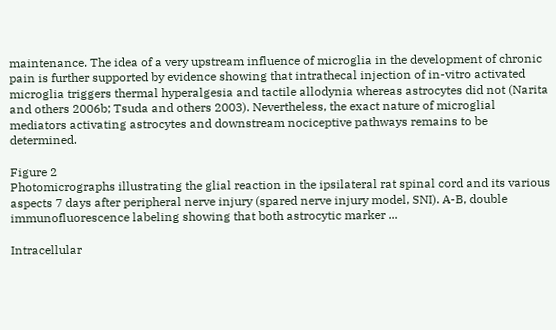maintenance. The idea of a very upstream influence of microglia in the development of chronic pain is further supported by evidence showing that intrathecal injection of in-vitro activated microglia triggers thermal hyperalgesia and tactile allodynia whereas astrocytes did not (Narita and others 2006b; Tsuda and others 2003). Nevertheless, the exact nature of microglial mediators activating astrocytes and downstream nociceptive pathways remains to be determined.

Figure 2
Photomicrographs illustrating the glial reaction in the ipsilateral rat spinal cord and its various aspects 7 days after peripheral nerve injury (spared nerve injury model, SNI). A-B, double immunofluorescence labeling showing that both astrocytic marker ...

Intracellular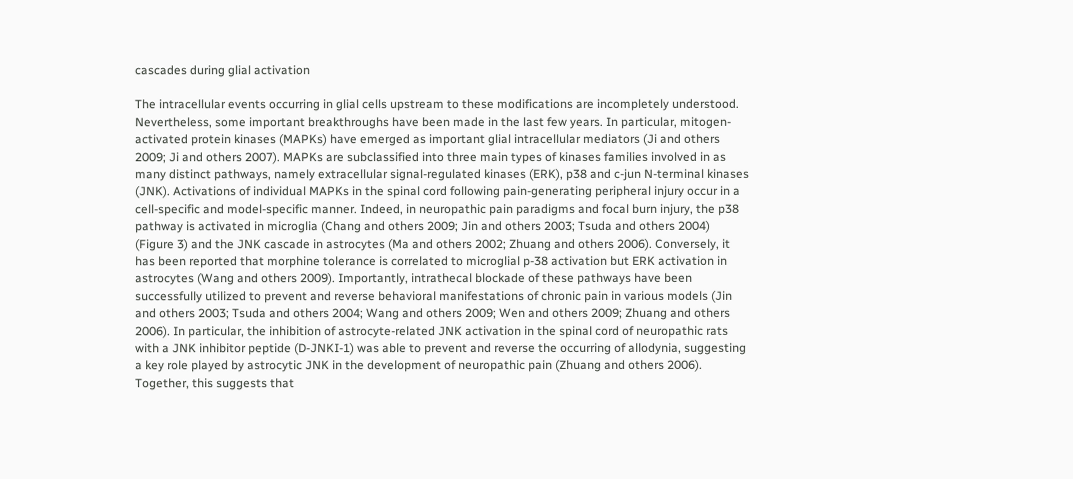cascades during glial activation

The intracellular events occurring in glial cells upstream to these modifications are incompletely understood. Nevertheless, some important breakthroughs have been made in the last few years. In particular, mitogen-activated protein kinases (MAPKs) have emerged as important glial intracellular mediators (Ji and others 2009; Ji and others 2007). MAPKs are subclassified into three main types of kinases families involved in as many distinct pathways, namely extracellular signal-regulated kinases (ERK), p38 and c-jun N-terminal kinases (JNK). Activations of individual MAPKs in the spinal cord following pain-generating peripheral injury occur in a cell-specific and model-specific manner. Indeed, in neuropathic pain paradigms and focal burn injury, the p38 pathway is activated in microglia (Chang and others 2009; Jin and others 2003; Tsuda and others 2004) (Figure 3) and the JNK cascade in astrocytes (Ma and others 2002; Zhuang and others 2006). Conversely, it has been reported that morphine tolerance is correlated to microglial p-38 activation but ERK activation in astrocytes (Wang and others 2009). Importantly, intrathecal blockade of these pathways have been successfully utilized to prevent and reverse behavioral manifestations of chronic pain in various models (Jin and others 2003; Tsuda and others 2004; Wang and others 2009; Wen and others 2009; Zhuang and others 2006). In particular, the inhibition of astrocyte-related JNK activation in the spinal cord of neuropathic rats with a JNK inhibitor peptide (D-JNKI-1) was able to prevent and reverse the occurring of allodynia, suggesting a key role played by astrocytic JNK in the development of neuropathic pain (Zhuang and others 2006). Together, this suggests that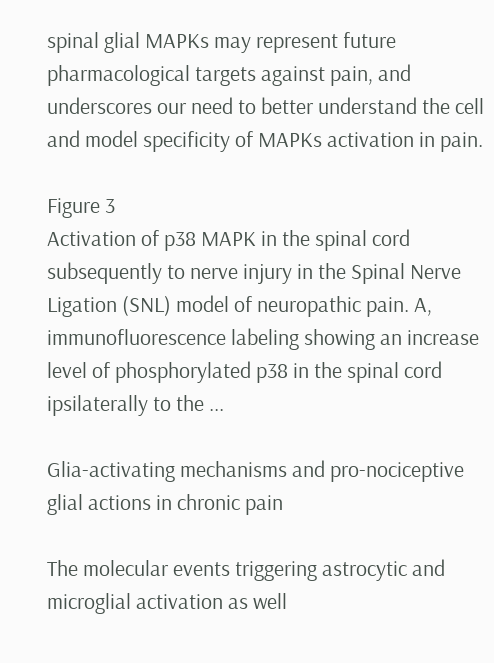spinal glial MAPKs may represent future pharmacological targets against pain, and underscores our need to better understand the cell and model specificity of MAPKs activation in pain.

Figure 3
Activation of p38 MAPK in the spinal cord subsequently to nerve injury in the Spinal Nerve Ligation (SNL) model of neuropathic pain. A, immunofluorescence labeling showing an increase level of phosphorylated p38 in the spinal cord ipsilaterally to the ...

Glia-activating mechanisms and pro-nociceptive glial actions in chronic pain

The molecular events triggering astrocytic and microglial activation as well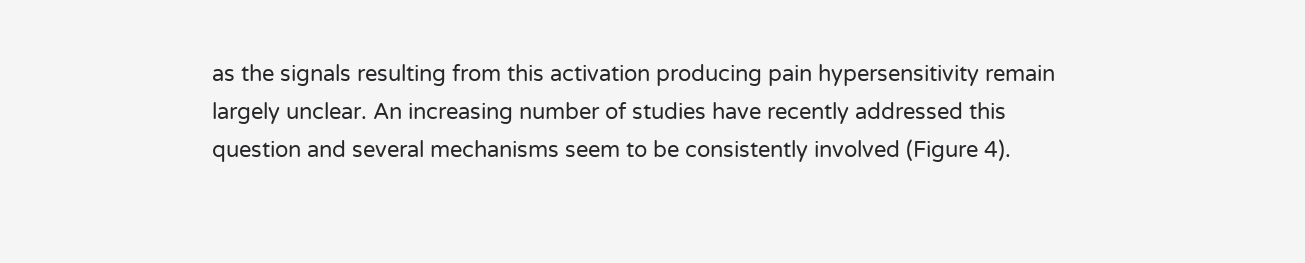as the signals resulting from this activation producing pain hypersensitivity remain largely unclear. An increasing number of studies have recently addressed this question and several mechanisms seem to be consistently involved (Figure 4).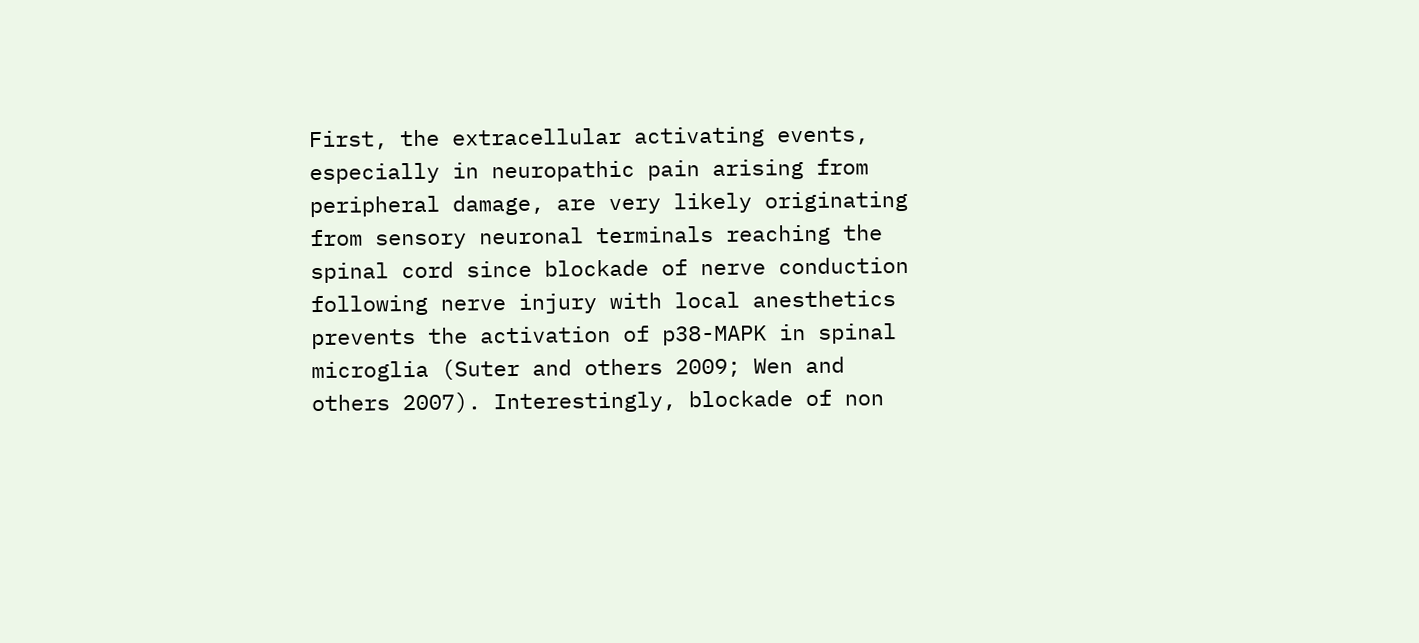First, the extracellular activating events, especially in neuropathic pain arising from peripheral damage, are very likely originating from sensory neuronal terminals reaching the spinal cord since blockade of nerve conduction following nerve injury with local anesthetics prevents the activation of p38-MAPK in spinal microglia (Suter and others 2009; Wen and others 2007). Interestingly, blockade of non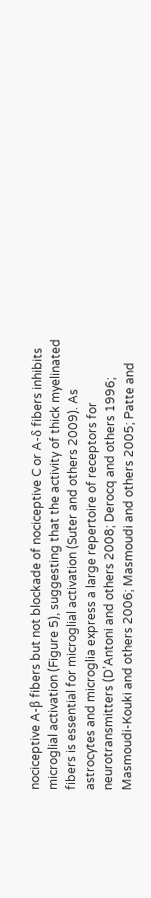nociceptive A-β fibers but not blockade of nociceptive C or A-δ fibers inhibits microglial activation (Figure 5), suggesting that the activity of thick myelinated fibers is essential for microglial activation (Suter and others 2009). As astrocytes and microglia express a large repertoire of receptors for neurotransmitters (D’Antoni and others 2008; Derocq and others 1996; Masmoudi-Kouki and others 2006; Masmoudi and others 2005; Patte and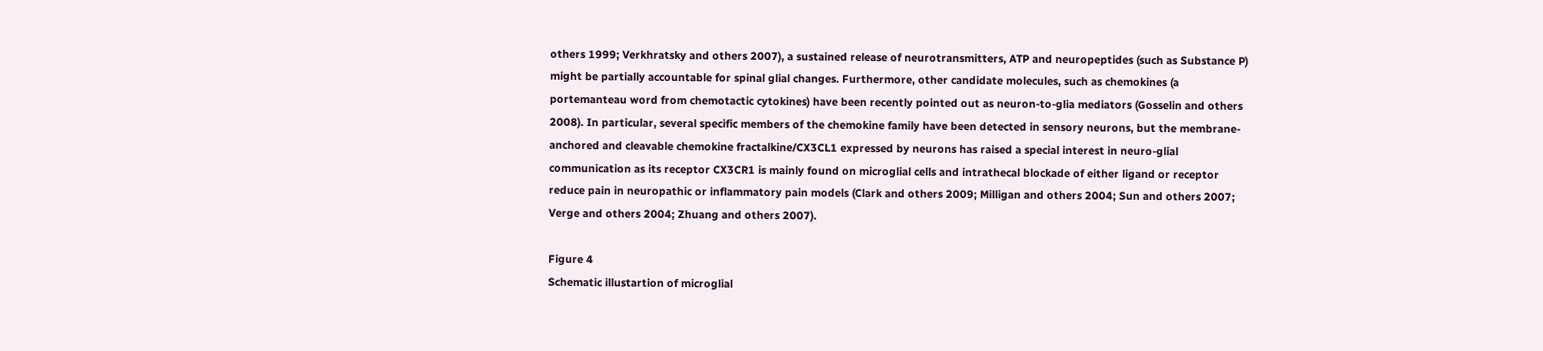others 1999; Verkhratsky and others 2007), a sustained release of neurotransmitters, ATP and neuropeptides (such as Substance P) might be partially accountable for spinal glial changes. Furthermore, other candidate molecules, such as chemokines (a portemanteau word from chemotactic cytokines) have been recently pointed out as neuron-to-glia mediators (Gosselin and others 2008). In particular, several specific members of the chemokine family have been detected in sensory neurons, but the membrane-anchored and cleavable chemokine fractalkine/CX3CL1 expressed by neurons has raised a special interest in neuro-glial communication as its receptor CX3CR1 is mainly found on microglial cells and intrathecal blockade of either ligand or receptor reduce pain in neuropathic or inflammatory pain models (Clark and others 2009; Milligan and others 2004; Sun and others 2007; Verge and others 2004; Zhuang and others 2007).

Figure 4
Schematic illustartion of microglial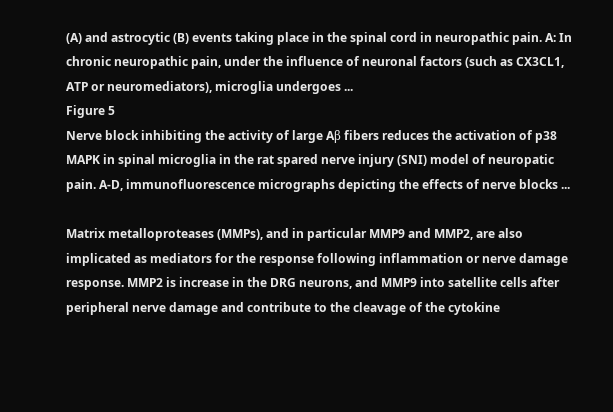(A) and astrocytic (B) events taking place in the spinal cord in neuropathic pain. A: In chronic neuropathic pain, under the influence of neuronal factors (such as CX3CL1, ATP or neuromediators), microglia undergoes ...
Figure 5
Nerve block inhibiting the activity of large Aβ fibers reduces the activation of p38 MAPK in spinal microglia in the rat spared nerve injury (SNI) model of neuropatic pain. A-D, immunofluorescence micrographs depicting the effects of nerve blocks ...

Matrix metalloproteases (MMPs), and in particular MMP9 and MMP2, are also implicated as mediators for the response following inflammation or nerve damage response. MMP2 is increase in the DRG neurons, and MMP9 into satellite cells after peripheral nerve damage and contribute to the cleavage of the cytokine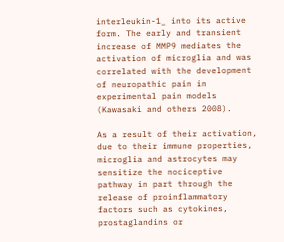interleukin-1_ into its active form. The early and transient increase of MMP9 mediates the activation of microglia and was correlated with the development of neuropathic pain in experimental pain models (Kawasaki and others 2008).

As a result of their activation, due to their immune properties, microglia and astrocytes may sensitize the nociceptive pathway in part through the release of proinflammatory factors such as cytokines, prostaglandins or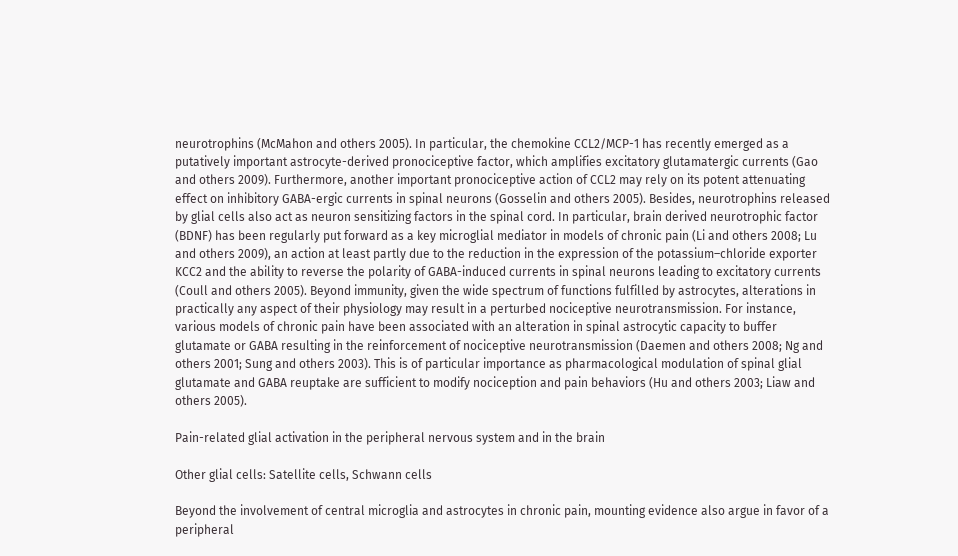neurotrophins (McMahon and others 2005). In particular, the chemokine CCL2/MCP-1 has recently emerged as a putatively important astrocyte-derived pronociceptive factor, which amplifies excitatory glutamatergic currents (Gao and others 2009). Furthermore, another important pronociceptive action of CCL2 may rely on its potent attenuating effect on inhibitory GABA-ergic currents in spinal neurons (Gosselin and others 2005). Besides, neurotrophins released by glial cells also act as neuron sensitizing factors in the spinal cord. In particular, brain derived neurotrophic factor (BDNF) has been regularly put forward as a key microglial mediator in models of chronic pain (Li and others 2008; Lu and others 2009), an action at least partly due to the reduction in the expression of the potassium–chloride exporter KCC2 and the ability to reverse the polarity of GABA-induced currents in spinal neurons leading to excitatory currents (Coull and others 2005). Beyond immunity, given the wide spectrum of functions fulfilled by astrocytes, alterations in practically any aspect of their physiology may result in a perturbed nociceptive neurotransmission. For instance, various models of chronic pain have been associated with an alteration in spinal astrocytic capacity to buffer glutamate or GABA resulting in the reinforcement of nociceptive neurotransmission (Daemen and others 2008; Ng and others 2001; Sung and others 2003). This is of particular importance as pharmacological modulation of spinal glial glutamate and GABA reuptake are sufficient to modify nociception and pain behaviors (Hu and others 2003; Liaw and others 2005).

Pain-related glial activation in the peripheral nervous system and in the brain

Other glial cells: Satellite cells, Schwann cells

Beyond the involvement of central microglia and astrocytes in chronic pain, mounting evidence also argue in favor of a peripheral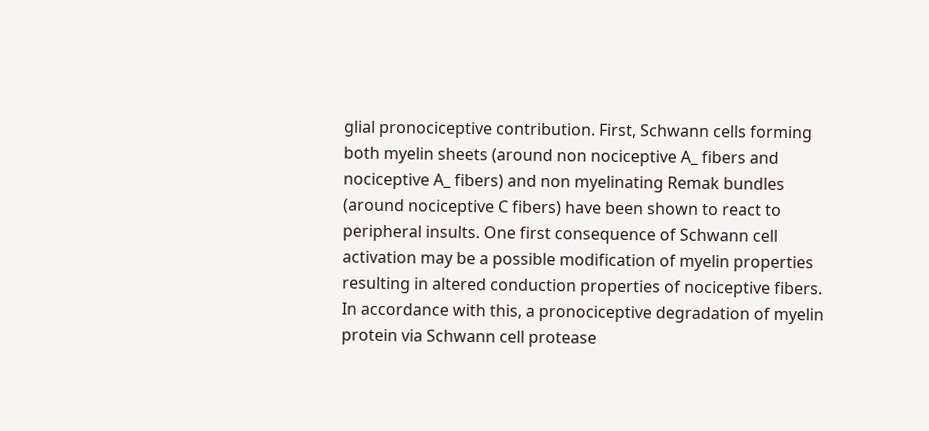glial pronociceptive contribution. First, Schwann cells forming both myelin sheets (around non nociceptive A_ fibers and nociceptive A_ fibers) and non myelinating Remak bundles (around nociceptive C fibers) have been shown to react to peripheral insults. One first consequence of Schwann cell activation may be a possible modification of myelin properties resulting in altered conduction properties of nociceptive fibers. In accordance with this, a pronociceptive degradation of myelin protein via Schwann cell protease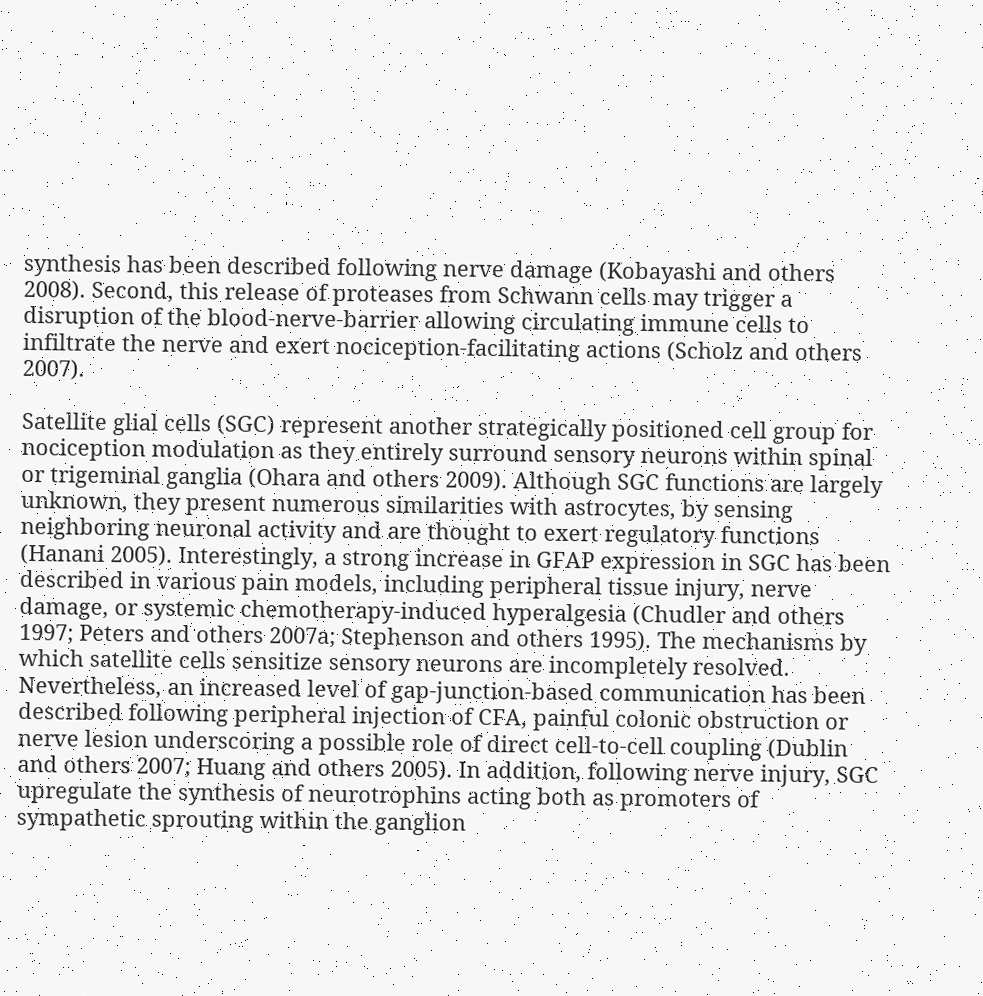synthesis has been described following nerve damage (Kobayashi and others 2008). Second, this release of proteases from Schwann cells may trigger a disruption of the blood-nerve-barrier allowing circulating immune cells to infiltrate the nerve and exert nociception-facilitating actions (Scholz and others 2007).

Satellite glial cells (SGC) represent another strategically positioned cell group for nociception modulation as they entirely surround sensory neurons within spinal or trigeminal ganglia (Ohara and others 2009). Although SGC functions are largely unknown, they present numerous similarities with astrocytes, by sensing neighboring neuronal activity and are thought to exert regulatory functions (Hanani 2005). Interestingly, a strong increase in GFAP expression in SGC has been described in various pain models, including peripheral tissue injury, nerve damage, or systemic chemotherapy-induced hyperalgesia (Chudler and others 1997; Peters and others 2007a; Stephenson and others 1995). The mechanisms by which satellite cells sensitize sensory neurons are incompletely resolved. Nevertheless, an increased level of gap-junction-based communication has been described following peripheral injection of CFA, painful colonic obstruction or nerve lesion underscoring a possible role of direct cell-to-cell coupling (Dublin and others 2007; Huang and others 2005). In addition, following nerve injury, SGC upregulate the synthesis of neurotrophins acting both as promoters of sympathetic sprouting within the ganglion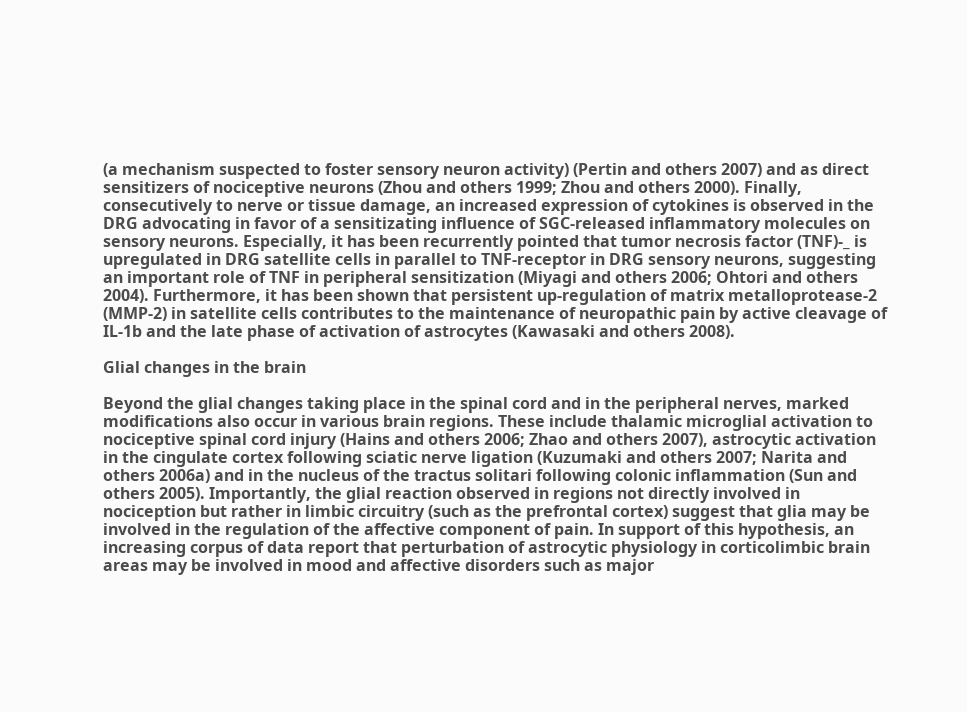(a mechanism suspected to foster sensory neuron activity) (Pertin and others 2007) and as direct sensitizers of nociceptive neurons (Zhou and others 1999; Zhou and others 2000). Finally, consecutively to nerve or tissue damage, an increased expression of cytokines is observed in the DRG advocating in favor of a sensitizating influence of SGC-released inflammatory molecules on sensory neurons. Especially, it has been recurrently pointed that tumor necrosis factor (TNF)-_ is upregulated in DRG satellite cells in parallel to TNF-receptor in DRG sensory neurons, suggesting an important role of TNF in peripheral sensitization (Miyagi and others 2006; Ohtori and others 2004). Furthermore, it has been shown that persistent up-regulation of matrix metalloprotease-2 (MMP-2) in satellite cells contributes to the maintenance of neuropathic pain by active cleavage of IL-1b and the late phase of activation of astrocytes (Kawasaki and others 2008).

Glial changes in the brain

Beyond the glial changes taking place in the spinal cord and in the peripheral nerves, marked modifications also occur in various brain regions. These include thalamic microglial activation to nociceptive spinal cord injury (Hains and others 2006; Zhao and others 2007), astrocytic activation in the cingulate cortex following sciatic nerve ligation (Kuzumaki and others 2007; Narita and others 2006a) and in the nucleus of the tractus solitari following colonic inflammation (Sun and others 2005). Importantly, the glial reaction observed in regions not directly involved in nociception but rather in limbic circuitry (such as the prefrontal cortex) suggest that glia may be involved in the regulation of the affective component of pain. In support of this hypothesis, an increasing corpus of data report that perturbation of astrocytic physiology in corticolimbic brain areas may be involved in mood and affective disorders such as major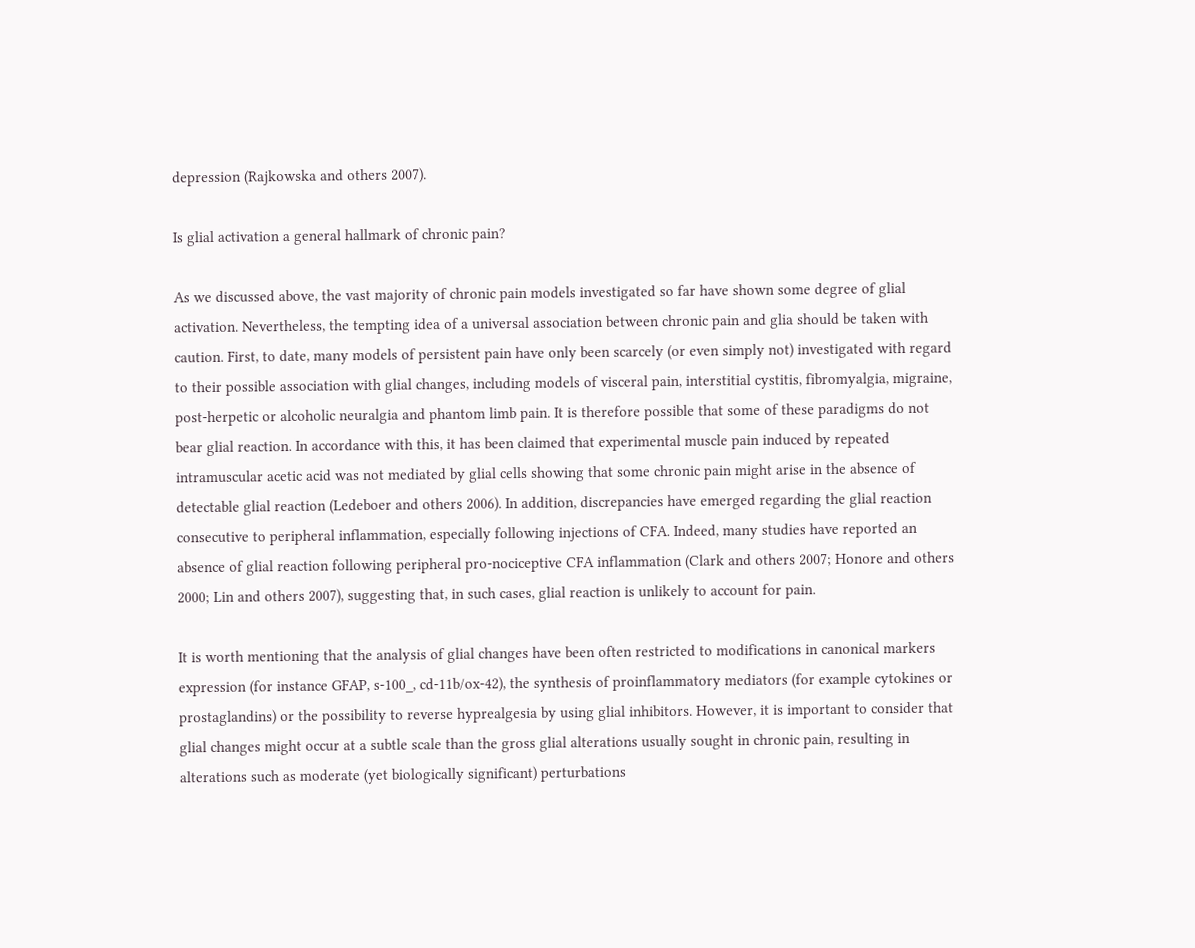depression (Rajkowska and others 2007).

Is glial activation a general hallmark of chronic pain?

As we discussed above, the vast majority of chronic pain models investigated so far have shown some degree of glial activation. Nevertheless, the tempting idea of a universal association between chronic pain and glia should be taken with caution. First, to date, many models of persistent pain have only been scarcely (or even simply not) investigated with regard to their possible association with glial changes, including models of visceral pain, interstitial cystitis, fibromyalgia, migraine, post-herpetic or alcoholic neuralgia and phantom limb pain. It is therefore possible that some of these paradigms do not bear glial reaction. In accordance with this, it has been claimed that experimental muscle pain induced by repeated intramuscular acetic acid was not mediated by glial cells showing that some chronic pain might arise in the absence of detectable glial reaction (Ledeboer and others 2006). In addition, discrepancies have emerged regarding the glial reaction consecutive to peripheral inflammation, especially following injections of CFA. Indeed, many studies have reported an absence of glial reaction following peripheral pro-nociceptive CFA inflammation (Clark and others 2007; Honore and others 2000; Lin and others 2007), suggesting that, in such cases, glial reaction is unlikely to account for pain.

It is worth mentioning that the analysis of glial changes have been often restricted to modifications in canonical markers expression (for instance GFAP, s-100_, cd-11b/ox-42), the synthesis of proinflammatory mediators (for example cytokines or prostaglandins) or the possibility to reverse hyprealgesia by using glial inhibitors. However, it is important to consider that glial changes might occur at a subtle scale than the gross glial alterations usually sought in chronic pain, resulting in alterations such as moderate (yet biologically significant) perturbations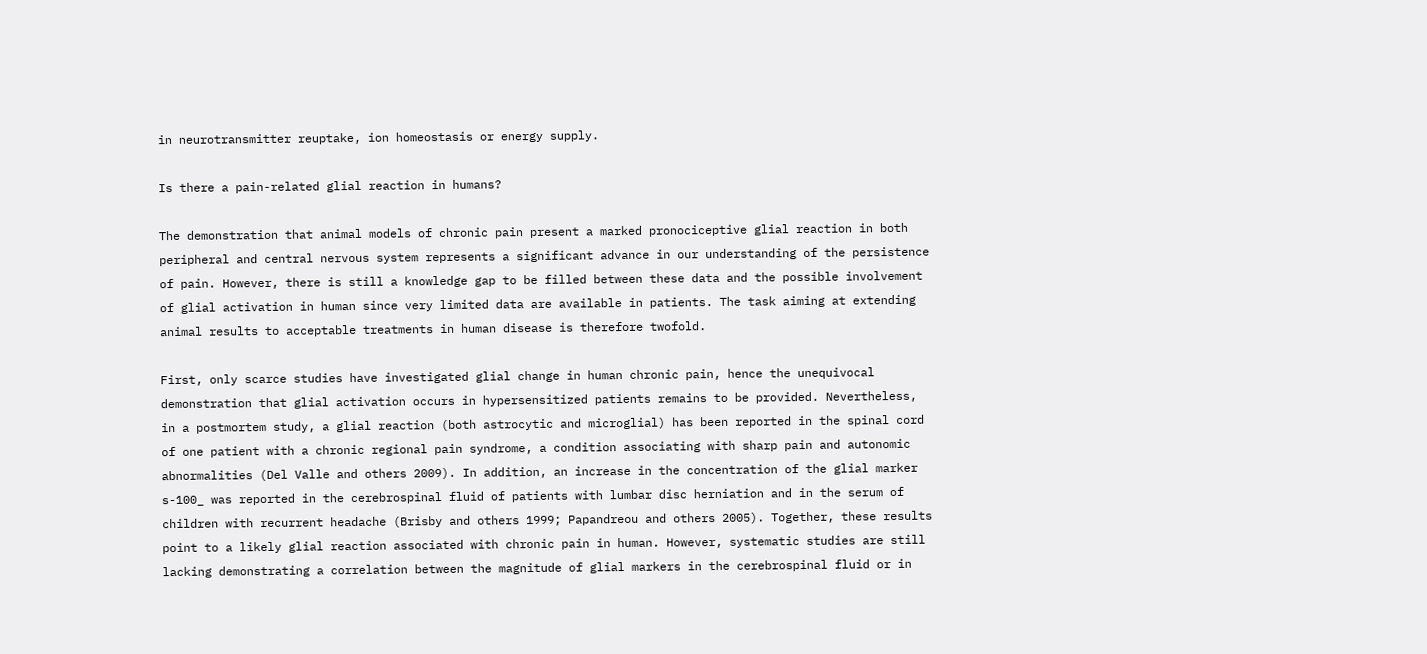in neurotransmitter reuptake, ion homeostasis or energy supply.

Is there a pain-related glial reaction in humans?

The demonstration that animal models of chronic pain present a marked pronociceptive glial reaction in both peripheral and central nervous system represents a significant advance in our understanding of the persistence of pain. However, there is still a knowledge gap to be filled between these data and the possible involvement of glial activation in human since very limited data are available in patients. The task aiming at extending animal results to acceptable treatments in human disease is therefore twofold.

First, only scarce studies have investigated glial change in human chronic pain, hence the unequivocal demonstration that glial activation occurs in hypersensitized patients remains to be provided. Nevertheless, in a postmortem study, a glial reaction (both astrocytic and microglial) has been reported in the spinal cord of one patient with a chronic regional pain syndrome, a condition associating with sharp pain and autonomic abnormalities (Del Valle and others 2009). In addition, an increase in the concentration of the glial marker s-100_ was reported in the cerebrospinal fluid of patients with lumbar disc herniation and in the serum of children with recurrent headache (Brisby and others 1999; Papandreou and others 2005). Together, these results point to a likely glial reaction associated with chronic pain in human. However, systematic studies are still lacking demonstrating a correlation between the magnitude of glial markers in the cerebrospinal fluid or in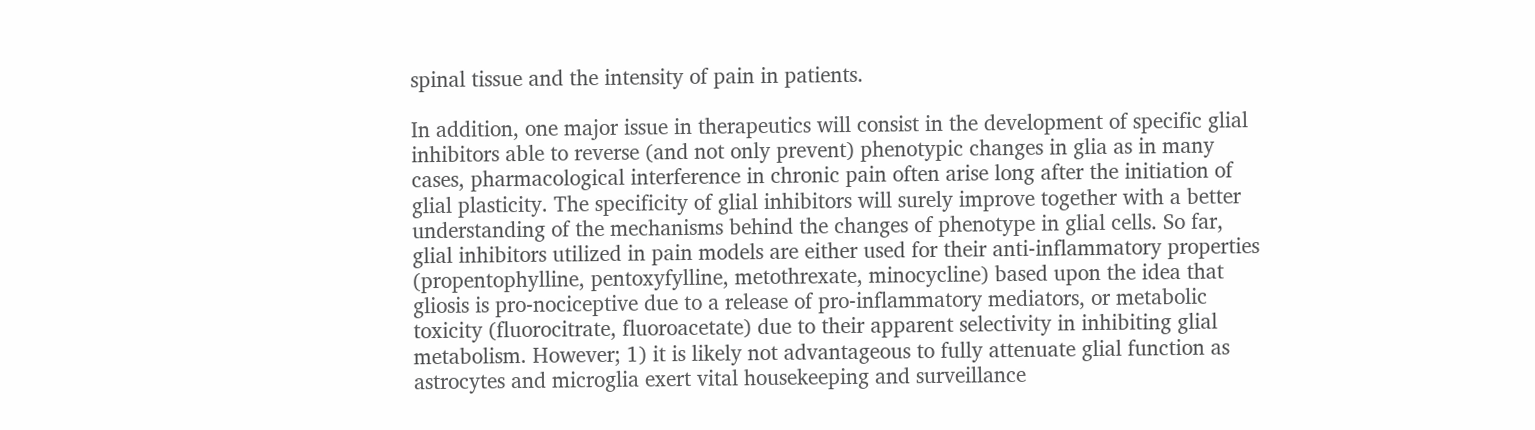spinal tissue and the intensity of pain in patients.

In addition, one major issue in therapeutics will consist in the development of specific glial inhibitors able to reverse (and not only prevent) phenotypic changes in glia as in many cases, pharmacological interference in chronic pain often arise long after the initiation of glial plasticity. The specificity of glial inhibitors will surely improve together with a better understanding of the mechanisms behind the changes of phenotype in glial cells. So far, glial inhibitors utilized in pain models are either used for their anti-inflammatory properties (propentophylline, pentoxyfylline, metothrexate, minocycline) based upon the idea that gliosis is pro-nociceptive due to a release of pro-inflammatory mediators, or metabolic toxicity (fluorocitrate, fluoroacetate) due to their apparent selectivity in inhibiting glial metabolism. However; 1) it is likely not advantageous to fully attenuate glial function as astrocytes and microglia exert vital housekeeping and surveillance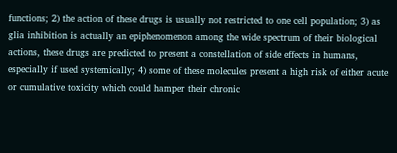functions; 2) the action of these drugs is usually not restricted to one cell population; 3) as glia inhibition is actually an epiphenomenon among the wide spectrum of their biological actions, these drugs are predicted to present a constellation of side effects in humans, especially if used systemically; 4) some of these molecules present a high risk of either acute or cumulative toxicity which could hamper their chronic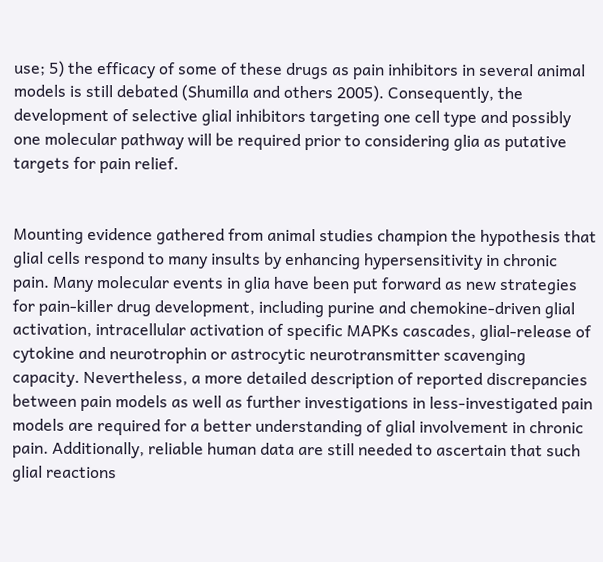use; 5) the efficacy of some of these drugs as pain inhibitors in several animal models is still debated (Shumilla and others 2005). Consequently, the development of selective glial inhibitors targeting one cell type and possibly one molecular pathway will be required prior to considering glia as putative targets for pain relief.


Mounting evidence gathered from animal studies champion the hypothesis that glial cells respond to many insults by enhancing hypersensitivity in chronic pain. Many molecular events in glia have been put forward as new strategies for pain-killer drug development, including purine and chemokine-driven glial activation, intracellular activation of specific MAPKs cascades, glial-release of cytokine and neurotrophin or astrocytic neurotransmitter scavenging capacity. Nevertheless, a more detailed description of reported discrepancies between pain models as well as further investigations in less-investigated pain models are required for a better understanding of glial involvement in chronic pain. Additionally, reliable human data are still needed to ascertain that such glial reactions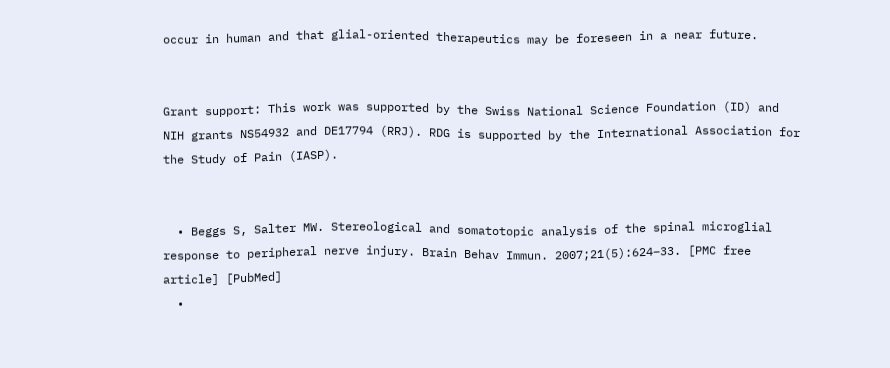occur in human and that glial-oriented therapeutics may be foreseen in a near future.


Grant support: This work was supported by the Swiss National Science Foundation (ID) and NIH grants NS54932 and DE17794 (RRJ). RDG is supported by the International Association for the Study of Pain (IASP).


  • Beggs S, Salter MW. Stereological and somatotopic analysis of the spinal microglial response to peripheral nerve injury. Brain Behav Immun. 2007;21(5):624–33. [PMC free article] [PubMed]
  •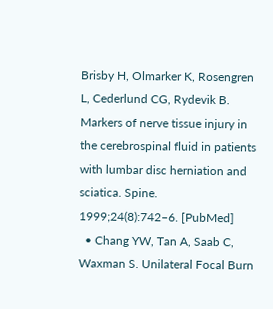Brisby H, Olmarker K, Rosengren L, Cederlund CG, Rydevik B. Markers of nerve tissue injury in the cerebrospinal fluid in patients with lumbar disc herniation and sciatica. Spine. 1999;24(8):742–6. [PubMed]
  • Chang YW, Tan A, Saab C, Waxman S. Unilateral Focal Burn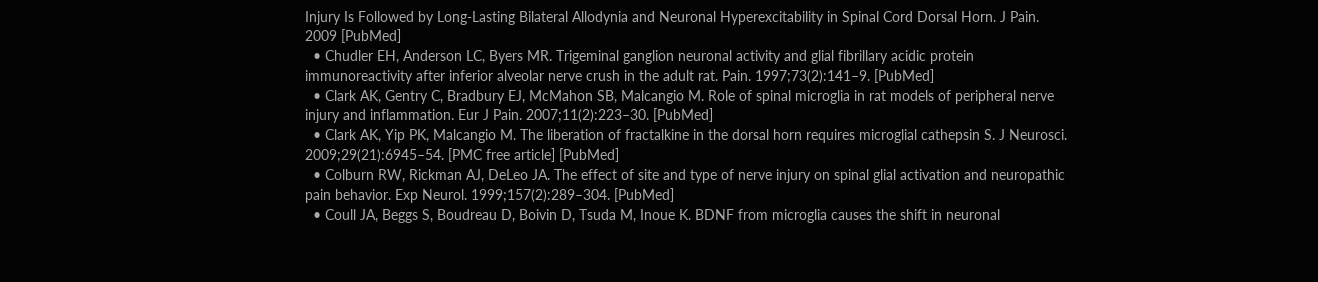Injury Is Followed by Long-Lasting Bilateral Allodynia and Neuronal Hyperexcitability in Spinal Cord Dorsal Horn. J Pain. 2009 [PubMed]
  • Chudler EH, Anderson LC, Byers MR. Trigeminal ganglion neuronal activity and glial fibrillary acidic protein immunoreactivity after inferior alveolar nerve crush in the adult rat. Pain. 1997;73(2):141–9. [PubMed]
  • Clark AK, Gentry C, Bradbury EJ, McMahon SB, Malcangio M. Role of spinal microglia in rat models of peripheral nerve injury and inflammation. Eur J Pain. 2007;11(2):223–30. [PubMed]
  • Clark AK, Yip PK, Malcangio M. The liberation of fractalkine in the dorsal horn requires microglial cathepsin S. J Neurosci. 2009;29(21):6945–54. [PMC free article] [PubMed]
  • Colburn RW, Rickman AJ, DeLeo JA. The effect of site and type of nerve injury on spinal glial activation and neuropathic pain behavior. Exp Neurol. 1999;157(2):289–304. [PubMed]
  • Coull JA, Beggs S, Boudreau D, Boivin D, Tsuda M, Inoue K. BDNF from microglia causes the shift in neuronal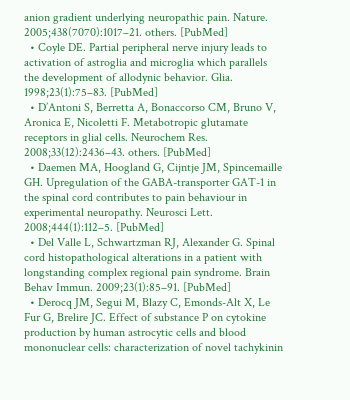anion gradient underlying neuropathic pain. Nature. 2005;438(7070):1017–21. others. [PubMed]
  • Coyle DE. Partial peripheral nerve injury leads to activation of astroglia and microglia which parallels the development of allodynic behavior. Glia. 1998;23(1):75–83. [PubMed]
  • D’Antoni S, Berretta A, Bonaccorso CM, Bruno V, Aronica E, Nicoletti F. Metabotropic glutamate receptors in glial cells. Neurochem Res. 2008;33(12):2436–43. others. [PubMed]
  • Daemen MA, Hoogland G, Cijntje JM, Spincemaille GH. Upregulation of the GABA-transporter GAT-1 in the spinal cord contributes to pain behaviour in experimental neuropathy. Neurosci Lett. 2008;444(1):112–5. [PubMed]
  • Del Valle L, Schwartzman RJ, Alexander G. Spinal cord histopathological alterations in a patient with longstanding complex regional pain syndrome. Brain Behav Immun. 2009;23(1):85–91. [PubMed]
  • Derocq JM, Segui M, Blazy C, Emonds-Alt X, Le Fur G, Brelire JC. Effect of substance P on cytokine production by human astrocytic cells and blood mononuclear cells: characterization of novel tachykinin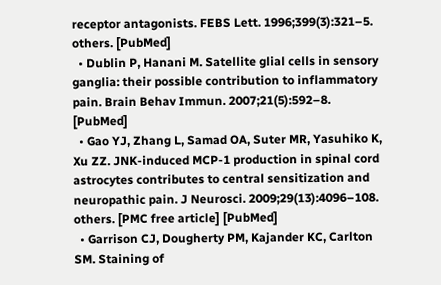receptor antagonists. FEBS Lett. 1996;399(3):321–5. others. [PubMed]
  • Dublin P, Hanani M. Satellite glial cells in sensory ganglia: their possible contribution to inflammatory pain. Brain Behav Immun. 2007;21(5):592–8. [PubMed]
  • Gao YJ, Zhang L, Samad OA, Suter MR, Yasuhiko K, Xu ZZ. JNK-induced MCP-1 production in spinal cord astrocytes contributes to central sensitization and neuropathic pain. J Neurosci. 2009;29(13):4096–108. others. [PMC free article] [PubMed]
  • Garrison CJ, Dougherty PM, Kajander KC, Carlton SM. Staining of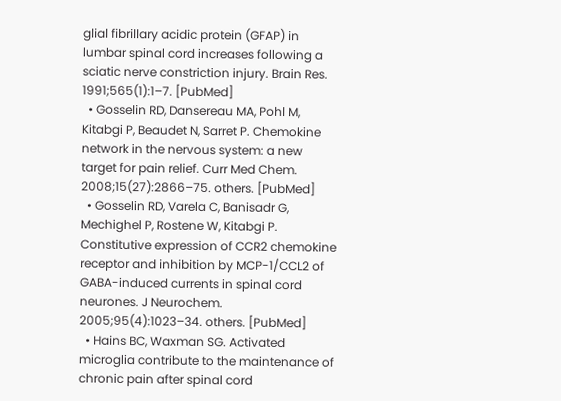glial fibrillary acidic protein (GFAP) in lumbar spinal cord increases following a sciatic nerve constriction injury. Brain Res. 1991;565(1):1–7. [PubMed]
  • Gosselin RD, Dansereau MA, Pohl M, Kitabgi P, Beaudet N, Sarret P. Chemokine network in the nervous system: a new target for pain relief. Curr Med Chem. 2008;15(27):2866–75. others. [PubMed]
  • Gosselin RD, Varela C, Banisadr G, Mechighel P, Rostene W, Kitabgi P. Constitutive expression of CCR2 chemokine receptor and inhibition by MCP-1/CCL2 of GABA-induced currents in spinal cord neurones. J Neurochem. 2005;95(4):1023–34. others. [PubMed]
  • Hains BC, Waxman SG. Activated microglia contribute to the maintenance of chronic pain after spinal cord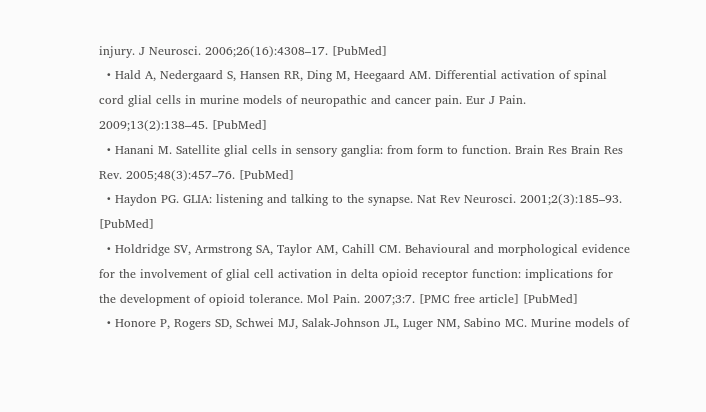injury. J Neurosci. 2006;26(16):4308–17. [PubMed]
  • Hald A, Nedergaard S, Hansen RR, Ding M, Heegaard AM. Differential activation of spinal cord glial cells in murine models of neuropathic and cancer pain. Eur J Pain. 2009;13(2):138–45. [PubMed]
  • Hanani M. Satellite glial cells in sensory ganglia: from form to function. Brain Res Brain Res Rev. 2005;48(3):457–76. [PubMed]
  • Haydon PG. GLIA: listening and talking to the synapse. Nat Rev Neurosci. 2001;2(3):185–93. [PubMed]
  • Holdridge SV, Armstrong SA, Taylor AM, Cahill CM. Behavioural and morphological evidence for the involvement of glial cell activation in delta opioid receptor function: implications for the development of opioid tolerance. Mol Pain. 2007;3:7. [PMC free article] [PubMed]
  • Honore P, Rogers SD, Schwei MJ, Salak-Johnson JL, Luger NM, Sabino MC. Murine models of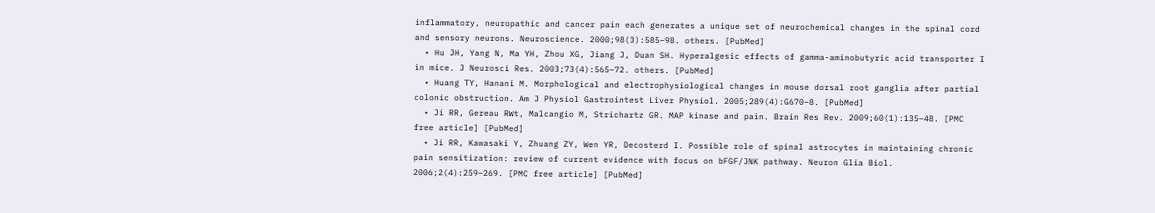inflammatory, neuropathic and cancer pain each generates a unique set of neurochemical changes in the spinal cord and sensory neurons. Neuroscience. 2000;98(3):585–98. others. [PubMed]
  • Hu JH, Yang N, Ma YH, Zhou XG, Jiang J, Duan SH. Hyperalgesic effects of gamma-aminobutyric acid transporter I in mice. J Neurosci Res. 2003;73(4):565–72. others. [PubMed]
  • Huang TY, Hanani M. Morphological and electrophysiological changes in mouse dorsal root ganglia after partial colonic obstruction. Am J Physiol Gastrointest Liver Physiol. 2005;289(4):G670–8. [PubMed]
  • Ji RR, Gereau RWt, Malcangio M, Strichartz GR. MAP kinase and pain. Brain Res Rev. 2009;60(1):135–48. [PMC free article] [PubMed]
  • Ji RR, Kawasaki Y, Zhuang ZY, Wen YR, Decosterd I. Possible role of spinal astrocytes in maintaining chronic pain sensitization: review of current evidence with focus on bFGF/JNK pathway. Neuron Glia Biol. 2006;2(4):259–269. [PMC free article] [PubMed]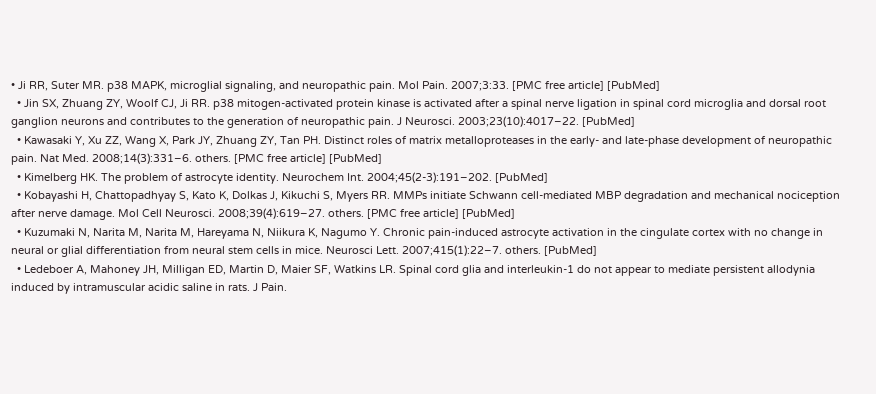• Ji RR, Suter MR. p38 MAPK, microglial signaling, and neuropathic pain. Mol Pain. 2007;3:33. [PMC free article] [PubMed]
  • Jin SX, Zhuang ZY, Woolf CJ, Ji RR. p38 mitogen-activated protein kinase is activated after a spinal nerve ligation in spinal cord microglia and dorsal root ganglion neurons and contributes to the generation of neuropathic pain. J Neurosci. 2003;23(10):4017–22. [PubMed]
  • Kawasaki Y, Xu ZZ, Wang X, Park JY, Zhuang ZY, Tan PH. Distinct roles of matrix metalloproteases in the early- and late-phase development of neuropathic pain. Nat Med. 2008;14(3):331–6. others. [PMC free article] [PubMed]
  • Kimelberg HK. The problem of astrocyte identity. Neurochem Int. 2004;45(2-3):191–202. [PubMed]
  • Kobayashi H, Chattopadhyay S, Kato K, Dolkas J, Kikuchi S, Myers RR. MMPs initiate Schwann cell-mediated MBP degradation and mechanical nociception after nerve damage. Mol Cell Neurosci. 2008;39(4):619–27. others. [PMC free article] [PubMed]
  • Kuzumaki N, Narita M, Narita M, Hareyama N, Niikura K, Nagumo Y. Chronic pain-induced astrocyte activation in the cingulate cortex with no change in neural or glial differentiation from neural stem cells in mice. Neurosci Lett. 2007;415(1):22–7. others. [PubMed]
  • Ledeboer A, Mahoney JH, Milligan ED, Martin D, Maier SF, Watkins LR. Spinal cord glia and interleukin-1 do not appear to mediate persistent allodynia induced by intramuscular acidic saline in rats. J Pain.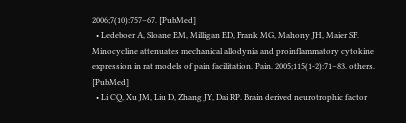2006;7(10):757–67. [PubMed]
  • Ledeboer A, Sloane EM, Milligan ED, Frank MG, Mahony JH, Maier SF. Minocycline attenuates mechanical allodynia and proinflammatory cytokine expression in rat models of pain facilitation. Pain. 2005;115(1-2):71–83. others. [PubMed]
  • Li CQ, Xu JM, Liu D, Zhang JY, Dai RP. Brain derived neurotrophic factor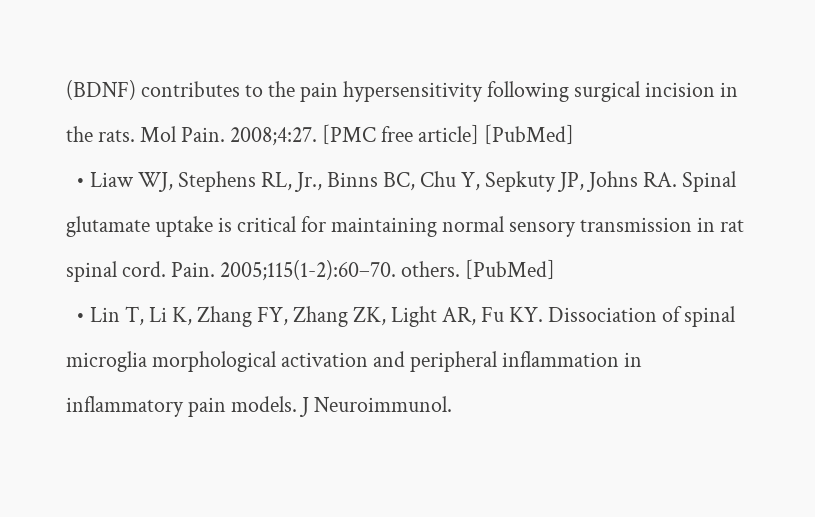(BDNF) contributes to the pain hypersensitivity following surgical incision in the rats. Mol Pain. 2008;4:27. [PMC free article] [PubMed]
  • Liaw WJ, Stephens RL, Jr., Binns BC, Chu Y, Sepkuty JP, Johns RA. Spinal glutamate uptake is critical for maintaining normal sensory transmission in rat spinal cord. Pain. 2005;115(1-2):60–70. others. [PubMed]
  • Lin T, Li K, Zhang FY, Zhang ZK, Light AR, Fu KY. Dissociation of spinal microglia morphological activation and peripheral inflammation in inflammatory pain models. J Neuroimmunol.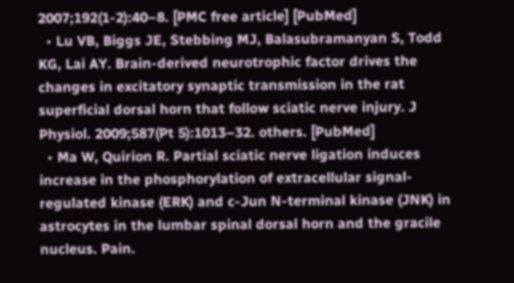2007;192(1-2):40–8. [PMC free article] [PubMed]
  • Lu VB, Biggs JE, Stebbing MJ, Balasubramanyan S, Todd KG, Lai AY. Brain-derived neurotrophic factor drives the changes in excitatory synaptic transmission in the rat superficial dorsal horn that follow sciatic nerve injury. J Physiol. 2009;587(Pt 5):1013–32. others. [PubMed]
  • Ma W, Quirion R. Partial sciatic nerve ligation induces increase in the phosphorylation of extracellular signal-regulated kinase (ERK) and c-Jun N-terminal kinase (JNK) in astrocytes in the lumbar spinal dorsal horn and the gracile nucleus. Pain.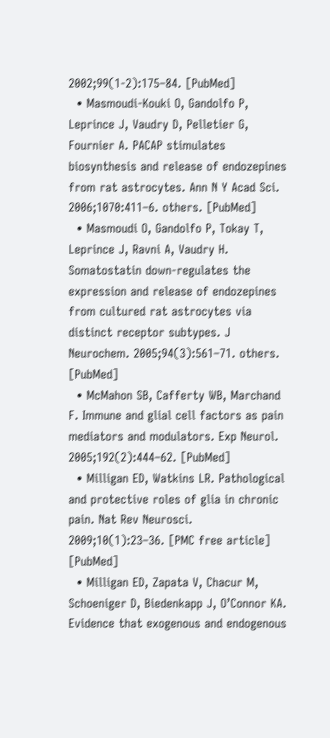2002;99(1-2):175–84. [PubMed]
  • Masmoudi-Kouki O, Gandolfo P, Leprince J, Vaudry D, Pelletier G, Fournier A. PACAP stimulates biosynthesis and release of endozepines from rat astrocytes. Ann N Y Acad Sci. 2006;1070:411–6. others. [PubMed]
  • Masmoudi O, Gandolfo P, Tokay T, Leprince J, Ravni A, Vaudry H. Somatostatin down-regulates the expression and release of endozepines from cultured rat astrocytes via distinct receptor subtypes. J Neurochem. 2005;94(3):561–71. others. [PubMed]
  • McMahon SB, Cafferty WB, Marchand F. Immune and glial cell factors as pain mediators and modulators. Exp Neurol. 2005;192(2):444–62. [PubMed]
  • Milligan ED, Watkins LR. Pathological and protective roles of glia in chronic pain. Nat Rev Neurosci. 2009;10(1):23–36. [PMC free article] [PubMed]
  • Milligan ED, Zapata V, Chacur M, Schoeniger D, Biedenkapp J, O’Connor KA. Evidence that exogenous and endogenous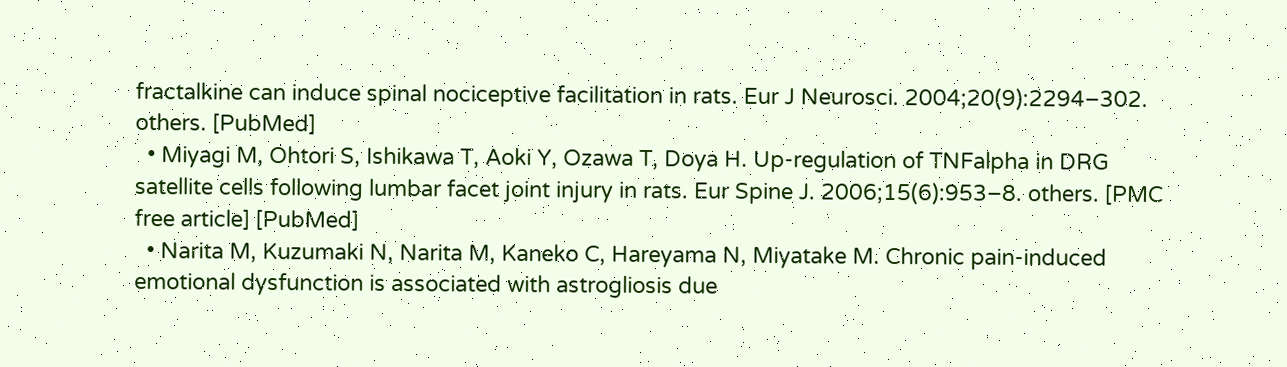fractalkine can induce spinal nociceptive facilitation in rats. Eur J Neurosci. 2004;20(9):2294–302. others. [PubMed]
  • Miyagi M, Ohtori S, Ishikawa T, Aoki Y, Ozawa T, Doya H. Up-regulation of TNFalpha in DRG satellite cells following lumbar facet joint injury in rats. Eur Spine J. 2006;15(6):953–8. others. [PMC free article] [PubMed]
  • Narita M, Kuzumaki N, Narita M, Kaneko C, Hareyama N, Miyatake M. Chronic pain-induced emotional dysfunction is associated with astrogliosis due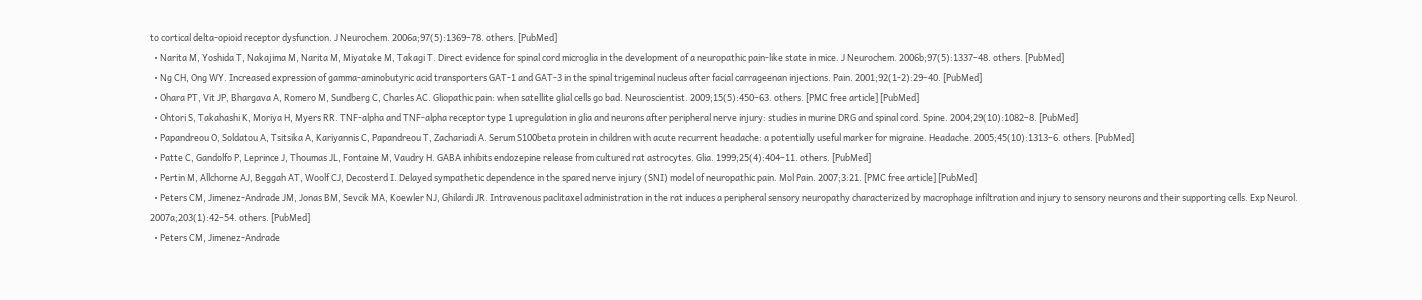to cortical delta-opioid receptor dysfunction. J Neurochem. 2006a;97(5):1369–78. others. [PubMed]
  • Narita M, Yoshida T, Nakajima M, Narita M, Miyatake M, Takagi T. Direct evidence for spinal cord microglia in the development of a neuropathic pain-like state in mice. J Neurochem. 2006b;97(5):1337–48. others. [PubMed]
  • Ng CH, Ong WY. Increased expression of gamma-aminobutyric acid transporters GAT-1 and GAT-3 in the spinal trigeminal nucleus after facial carrageenan injections. Pain. 2001;92(1-2):29–40. [PubMed]
  • Ohara PT, Vit JP, Bhargava A, Romero M, Sundberg C, Charles AC. Gliopathic pain: when satellite glial cells go bad. Neuroscientist. 2009;15(5):450–63. others. [PMC free article] [PubMed]
  • Ohtori S, Takahashi K, Moriya H, Myers RR. TNF-alpha and TNF-alpha receptor type 1 upregulation in glia and neurons after peripheral nerve injury: studies in murine DRG and spinal cord. Spine. 2004;29(10):1082–8. [PubMed]
  • Papandreou O, Soldatou A, Tsitsika A, Kariyannis C, Papandreou T, Zachariadi A. Serum S100beta protein in children with acute recurrent headache: a potentially useful marker for migraine. Headache. 2005;45(10):1313–6. others. [PubMed]
  • Patte C, Gandolfo P, Leprince J, Thoumas JL, Fontaine M, Vaudry H. GABA inhibits endozepine release from cultured rat astrocytes. Glia. 1999;25(4):404–11. others. [PubMed]
  • Pertin M, Allchorne AJ, Beggah AT, Woolf CJ, Decosterd I. Delayed sympathetic dependence in the spared nerve injury (SNI) model of neuropathic pain. Mol Pain. 2007;3:21. [PMC free article] [PubMed]
  • Peters CM, Jimenez-Andrade JM, Jonas BM, Sevcik MA, Koewler NJ, Ghilardi JR. Intravenous paclitaxel administration in the rat induces a peripheral sensory neuropathy characterized by macrophage infiltration and injury to sensory neurons and their supporting cells. Exp Neurol. 2007a;203(1):42–54. others. [PubMed]
  • Peters CM, Jimenez-Andrade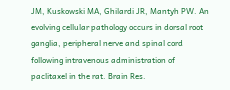JM, Kuskowski MA, Ghilardi JR, Mantyh PW. An evolving cellular pathology occurs in dorsal root ganglia, peripheral nerve and spinal cord following intravenous administration of paclitaxel in the rat. Brain Res.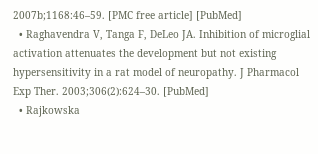2007b;1168:46–59. [PMC free article] [PubMed]
  • Raghavendra V, Tanga F, DeLeo JA. Inhibition of microglial activation attenuates the development but not existing hypersensitivity in a rat model of neuropathy. J Pharmacol Exp Ther. 2003;306(2):624–30. [PubMed]
  • Rajkowska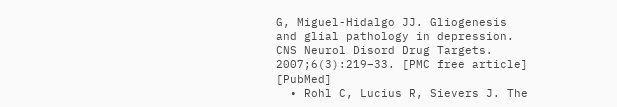G, Miguel-Hidalgo JJ. Gliogenesis and glial pathology in depression. CNS Neurol Disord Drug Targets. 2007;6(3):219–33. [PMC free article] [PubMed]
  • Rohl C, Lucius R, Sievers J. The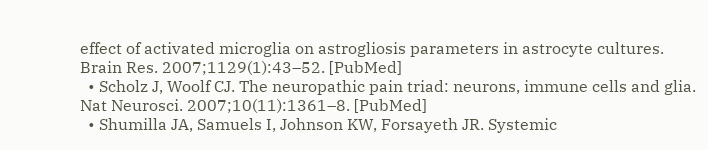effect of activated microglia on astrogliosis parameters in astrocyte cultures. Brain Res. 2007;1129(1):43–52. [PubMed]
  • Scholz J, Woolf CJ. The neuropathic pain triad: neurons, immune cells and glia. Nat Neurosci. 2007;10(11):1361–8. [PubMed]
  • Shumilla JA, Samuels I, Johnson KW, Forsayeth JR. Systemic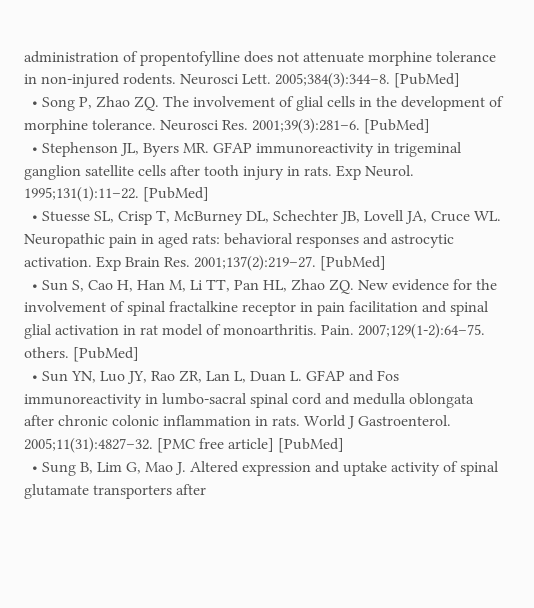administration of propentofylline does not attenuate morphine tolerance in non-injured rodents. Neurosci Lett. 2005;384(3):344–8. [PubMed]
  • Song P, Zhao ZQ. The involvement of glial cells in the development of morphine tolerance. Neurosci Res. 2001;39(3):281–6. [PubMed]
  • Stephenson JL, Byers MR. GFAP immunoreactivity in trigeminal ganglion satellite cells after tooth injury in rats. Exp Neurol. 1995;131(1):11–22. [PubMed]
  • Stuesse SL, Crisp T, McBurney DL, Schechter JB, Lovell JA, Cruce WL. Neuropathic pain in aged rats: behavioral responses and astrocytic activation. Exp Brain Res. 2001;137(2):219–27. [PubMed]
  • Sun S, Cao H, Han M, Li TT, Pan HL, Zhao ZQ. New evidence for the involvement of spinal fractalkine receptor in pain facilitation and spinal glial activation in rat model of monoarthritis. Pain. 2007;129(1-2):64–75. others. [PubMed]
  • Sun YN, Luo JY, Rao ZR, Lan L, Duan L. GFAP and Fos immunoreactivity in lumbo-sacral spinal cord and medulla oblongata after chronic colonic inflammation in rats. World J Gastroenterol. 2005;11(31):4827–32. [PMC free article] [PubMed]
  • Sung B, Lim G, Mao J. Altered expression and uptake activity of spinal glutamate transporters after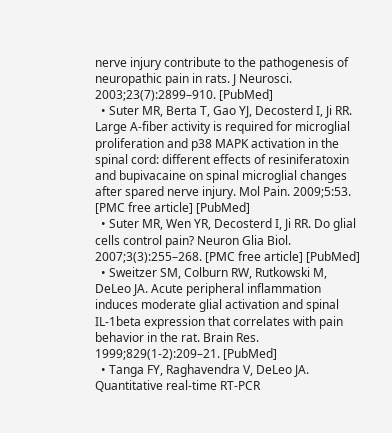nerve injury contribute to the pathogenesis of neuropathic pain in rats. J Neurosci. 2003;23(7):2899–910. [PubMed]
  • Suter MR, Berta T, Gao YJ, Decosterd I, Ji RR. Large A-fiber activity is required for microglial proliferation and p38 MAPK activation in the spinal cord: different effects of resiniferatoxin and bupivacaine on spinal microglial changes after spared nerve injury. Mol Pain. 2009;5:53. [PMC free article] [PubMed]
  • Suter MR, Wen YR, Decosterd I, Ji RR. Do glial cells control pain? Neuron Glia Biol. 2007;3(3):255–268. [PMC free article] [PubMed]
  • Sweitzer SM, Colburn RW, Rutkowski M, DeLeo JA. Acute peripheral inflammation induces moderate glial activation and spinal IL-1beta expression that correlates with pain behavior in the rat. Brain Res. 1999;829(1-2):209–21. [PubMed]
  • Tanga FY, Raghavendra V, DeLeo JA. Quantitative real-time RT-PCR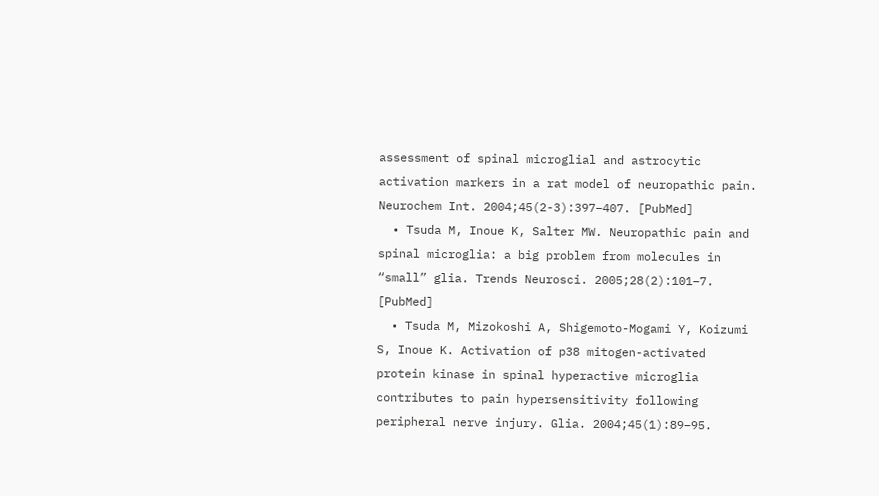assessment of spinal microglial and astrocytic activation markers in a rat model of neuropathic pain. Neurochem Int. 2004;45(2-3):397–407. [PubMed]
  • Tsuda M, Inoue K, Salter MW. Neuropathic pain and spinal microglia: a big problem from molecules in “small” glia. Trends Neurosci. 2005;28(2):101–7. [PubMed]
  • Tsuda M, Mizokoshi A, Shigemoto-Mogami Y, Koizumi S, Inoue K. Activation of p38 mitogen-activated protein kinase in spinal hyperactive microglia contributes to pain hypersensitivity following peripheral nerve injury. Glia. 2004;45(1):89–95.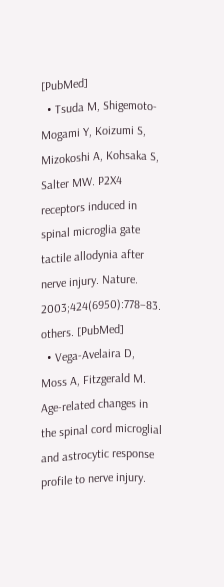[PubMed]
  • Tsuda M, Shigemoto-Mogami Y, Koizumi S, Mizokoshi A, Kohsaka S, Salter MW. P2X4 receptors induced in spinal microglia gate tactile allodynia after nerve injury. Nature. 2003;424(6950):778–83. others. [PubMed]
  • Vega-Avelaira D, Moss A, Fitzgerald M. Age-related changes in the spinal cord microglial and astrocytic response profile to nerve injury.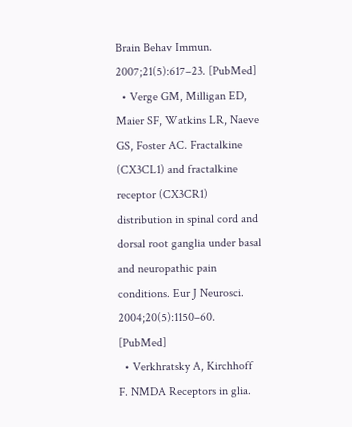Brain Behav Immun. 2007;21(5):617–23. [PubMed]
  • Verge GM, Milligan ED, Maier SF, Watkins LR, Naeve GS, Foster AC. Fractalkine (CX3CL1) and fractalkine receptor (CX3CR1) distribution in spinal cord and dorsal root ganglia under basal and neuropathic pain conditions. Eur J Neurosci. 2004;20(5):1150–60. [PubMed]
  • Verkhratsky A, Kirchhoff F. NMDA Receptors in glia.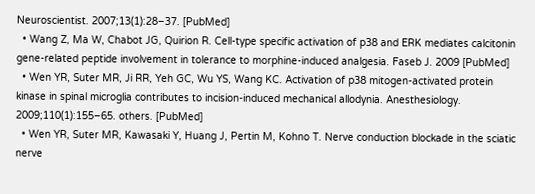Neuroscientist. 2007;13(1):28–37. [PubMed]
  • Wang Z, Ma W, Chabot JG, Quirion R. Cell-type specific activation of p38 and ERK mediates calcitonin gene-related peptide involvement in tolerance to morphine-induced analgesia. Faseb J. 2009 [PubMed]
  • Wen YR, Suter MR, Ji RR, Yeh GC, Wu YS, Wang KC. Activation of p38 mitogen-activated protein kinase in spinal microglia contributes to incision-induced mechanical allodynia. Anesthesiology. 2009;110(1):155–65. others. [PubMed]
  • Wen YR, Suter MR, Kawasaki Y, Huang J, Pertin M, Kohno T. Nerve conduction blockade in the sciatic nerve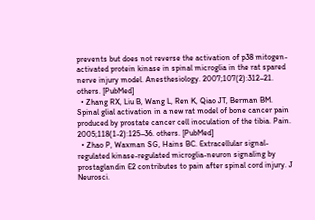prevents but does not reverse the activation of p38 mitogen-activated protein kinase in spinal microglia in the rat spared nerve injury model. Anesthesiology. 2007;107(2):312–21. others. [PubMed]
  • Zhang RX, Liu B, Wang L, Ren K, Qiao JT, Berman BM. Spinal glial activation in a new rat model of bone cancer pain produced by prostate cancer cell inoculation of the tibia. Pain. 2005;118(1-2):125–36. others. [PubMed]
  • Zhao P, Waxman SG, Hains BC. Extracellular signal-regulated kinase-regulated microglia-neuron signaling by prostaglandin E2 contributes to pain after spinal cord injury. J Neurosci.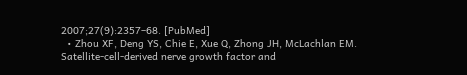2007;27(9):2357–68. [PubMed]
  • Zhou XF, Deng YS, Chie E, Xue Q, Zhong JH, McLachlan EM. Satellite-cell-derived nerve growth factor and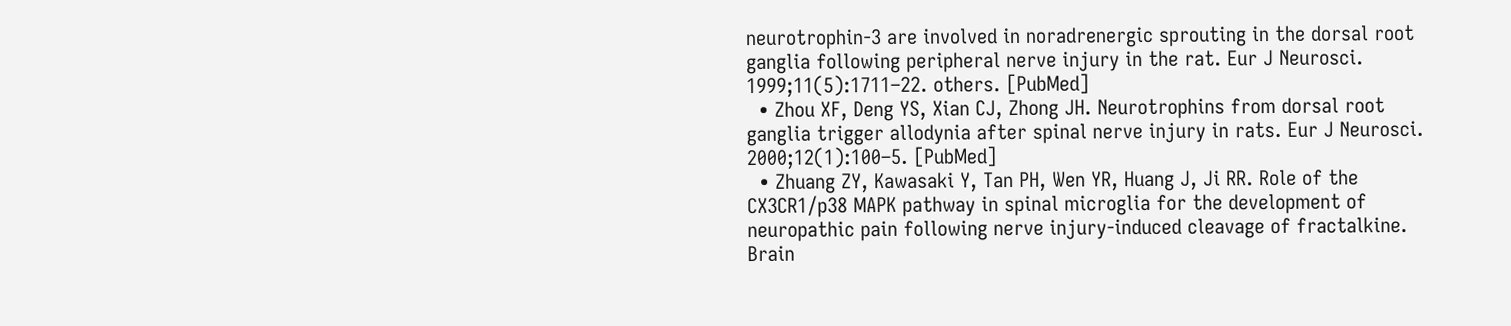neurotrophin-3 are involved in noradrenergic sprouting in the dorsal root ganglia following peripheral nerve injury in the rat. Eur J Neurosci. 1999;11(5):1711–22. others. [PubMed]
  • Zhou XF, Deng YS, Xian CJ, Zhong JH. Neurotrophins from dorsal root ganglia trigger allodynia after spinal nerve injury in rats. Eur J Neurosci. 2000;12(1):100–5. [PubMed]
  • Zhuang ZY, Kawasaki Y, Tan PH, Wen YR, Huang J, Ji RR. Role of the CX3CR1/p38 MAPK pathway in spinal microglia for the development of neuropathic pain following nerve injury-induced cleavage of fractalkine. Brain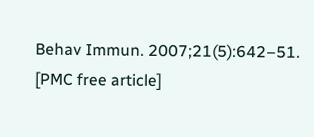Behav Immun. 2007;21(5):642–51. [PMC free article]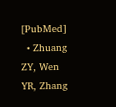[PubMed]
  • Zhuang ZY, Wen YR, Zhang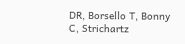DR, Borsello T, Bonny C, Strichartz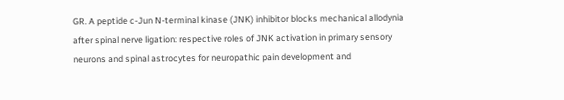GR. A peptide c-Jun N-terminal kinase (JNK) inhibitor blocks mechanical allodynia after spinal nerve ligation: respective roles of JNK activation in primary sensory neurons and spinal astrocytes for neuropathic pain development and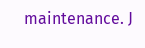maintenance. J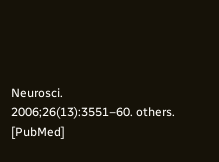Neurosci. 2006;26(13):3551–60. others. [PubMed]